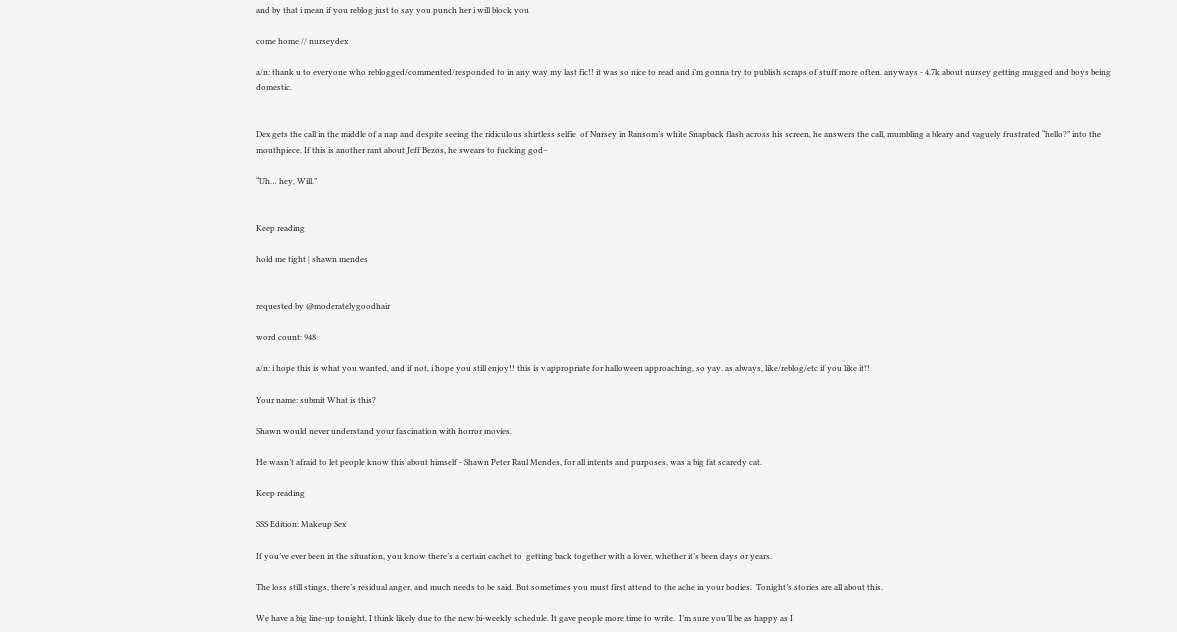and by that i mean if you reblog just to say you punch her i will block you

come home // nurseydex

a/n: thank u to everyone who reblogged/commented/responded to in any way my last fic!! it was so nice to read and i’m gonna try to publish scraps of stuff more often. anyways - 4.7k about nursey getting mugged and boys being domestic.


Dex gets the call in the middle of a nap and despite seeing the ridiculous shirtless selfie  of Nursey in Ransom’s white Snapback flash across his screen, he answers the call, mumbling a bleary and vaguely frustrated “hello?” into the mouthpiece. If this is another rant about Jeff Bezos, he swears to fucking god–

“Uh… hey, Will.”


Keep reading

hold me tight | shawn mendes


requested by @moderatelygoodhair

word count: 948

a/n: i hope this is what you wanted, and if not, i hope you still enjoy!! this is v appropriate for halloween approaching, so yay. as always, like/reblog/etc if you like it!!

Your name: submit What is this?

Shawn would never understand your fascination with horror movies.

He wasn’t afraid to let people know this about himself - Shawn Peter Raul Mendes, for all intents and purposes, was a big fat scaredy cat.

Keep reading

SSS Edition: Makeup Sex

If you’ve ever been in the situation, you know there’s a certain cachet to  getting back together with a lover, whether it’s been days or years.

The loss still stings, there’s residual anger, and much needs to be said. But sometimes you must first attend to the ache in your bodies.  Tonight’s stories are all about this.

We have a big line-up tonight, I think likely due to the new bi-weekly schedule. It gave people more time to write.  I’m sure you’ll be as happy as I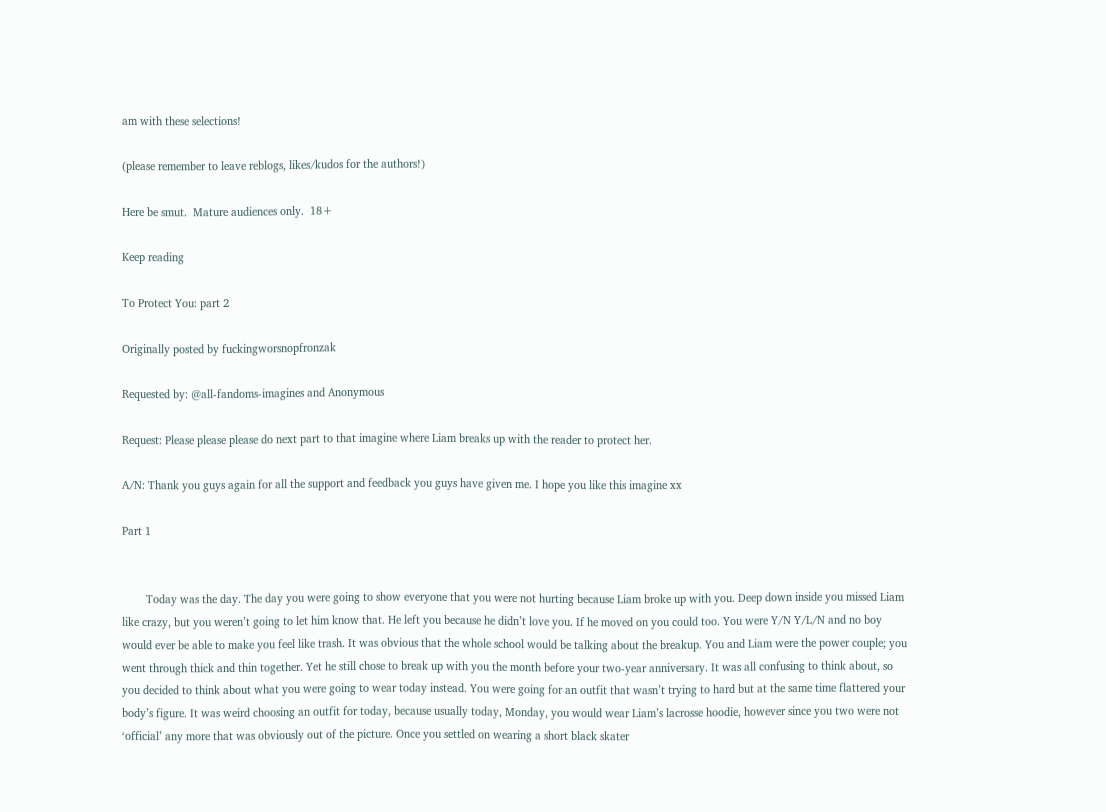am with these selections!

(please remember to leave reblogs, likes/kudos for the authors!)

Here be smut.  Mature audiences only.  18+

Keep reading

To Protect You: part 2

Originally posted by fuckingworsnopfronzak

Requested by: @all-fandoms-imagines and Anonymous

Request: Please please please do next part to that imagine where Liam breaks up with the reader to protect her.

A/N: Thank you guys again for all the support and feedback you guys have given me. I hope you like this imagine xx

Part 1


        Today was the day. The day you were going to show everyone that you were not hurting because Liam broke up with you. Deep down inside you missed Liam like crazy, but you weren’t going to let him know that. He left you because he didn’t love you. If he moved on you could too. You were Y/N Y/L/N and no boy would ever be able to make you feel like trash. It was obvious that the whole school would be talking about the breakup. You and Liam were the power couple; you went through thick and thin together. Yet he still chose to break up with you the month before your two-year anniversary. It was all confusing to think about, so you decided to think about what you were going to wear today instead. You were going for an outfit that wasn’t trying to hard but at the same time flattered your body’s figure. It was weird choosing an outfit for today, because usually today, Monday, you would wear Liam’s lacrosse hoodie, however since you two were not ‘official’ any more that was obviously out of the picture. Once you settled on wearing a short black skater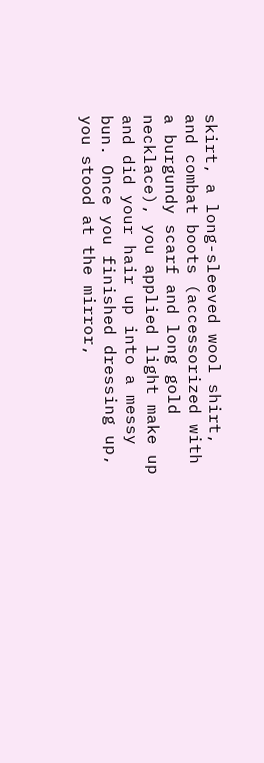skirt, a long-sleeved wool shirt, and combat boots (accessorized with a burgundy scarf and long gold necklace), you applied light make up and did your hair up into a messy bun. Once you finished dressing up, you stood at the mirror,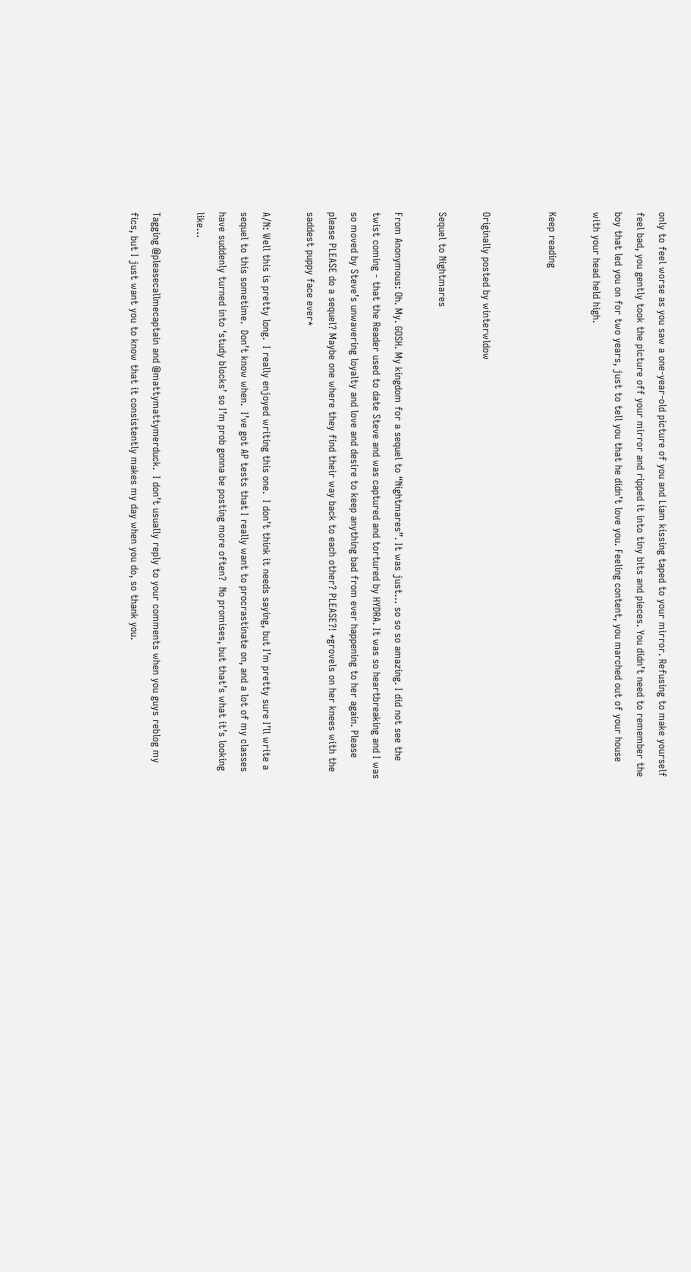only to feel worse as you saw a one-year-old picture of you and Liam kissing taped to your mirror. Refusing to make yourself feel bad, you gently took the picture off your mirror and ripped it into tiny bits and pieces. You didn’t need to remember the boy that led you on for two years, just to tell you that he didn’t love you. Feeling content, you marched out of your house with your head held high.

Keep reading


Originally posted by winterwldow

Sequel to Nightmares

From Anonymous: Oh. My. GOSH. My kingdom for a sequel to “Nightmares”. It was just… so so so amazing. I did not see the twist coming - that the Reader used to date Steve and was captured and tortured by HYDRA. It was so heartbreaking and I was so moved by Steve’s unwavering loyalty and love and desire to keep anything bad from ever happening to her again. Please please PLEASE do a sequel? Maybe one where they find their way back to each other? PLEASE?! *grovels on her knees with the saddest puppy face ever*

A/N: Well this is pretty long.  I really enjoyed writing this one.  I don’t think it needs saying, but I’m pretty sure I’ll write a sequel to this sometime.  Don’t know when.  I’ve got AP tests that I really want to procrastinate on, and a lot of my classes have suddenly turned into ‘study blocks’ so I’m prob gonna be posting more often?  No promises, but that’s what it’s looking like…

Tagging @pleasecallmecaptain and @mattymattymerduck.  I don’t usually reply to your comments when you guys reblog my fics, but I just want you to know that it consistently makes my day when you do, so thank you.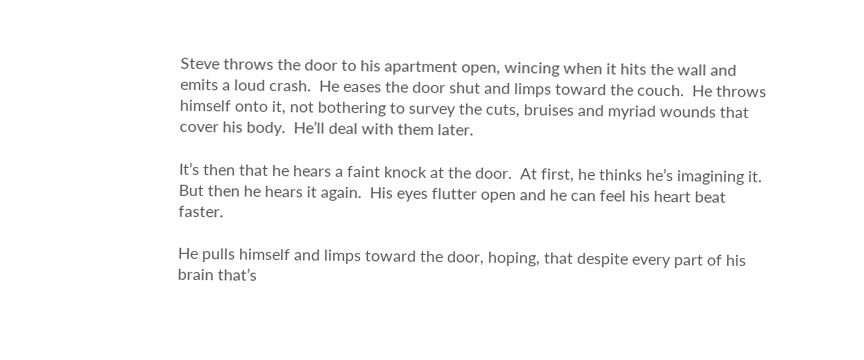Steve throws the door to his apartment open, wincing when it hits the wall and emits a loud crash.  He eases the door shut and limps toward the couch.  He throws himself onto it, not bothering to survey the cuts, bruises and myriad wounds that cover his body.  He’ll deal with them later.

It’s then that he hears a faint knock at the door.  At first, he thinks he’s imagining it.  But then he hears it again.  His eyes flutter open and he can feel his heart beat faster.

He pulls himself and limps toward the door, hoping, that despite every part of his brain that’s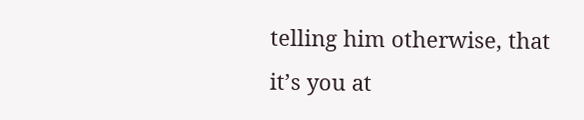telling him otherwise, that it’s you at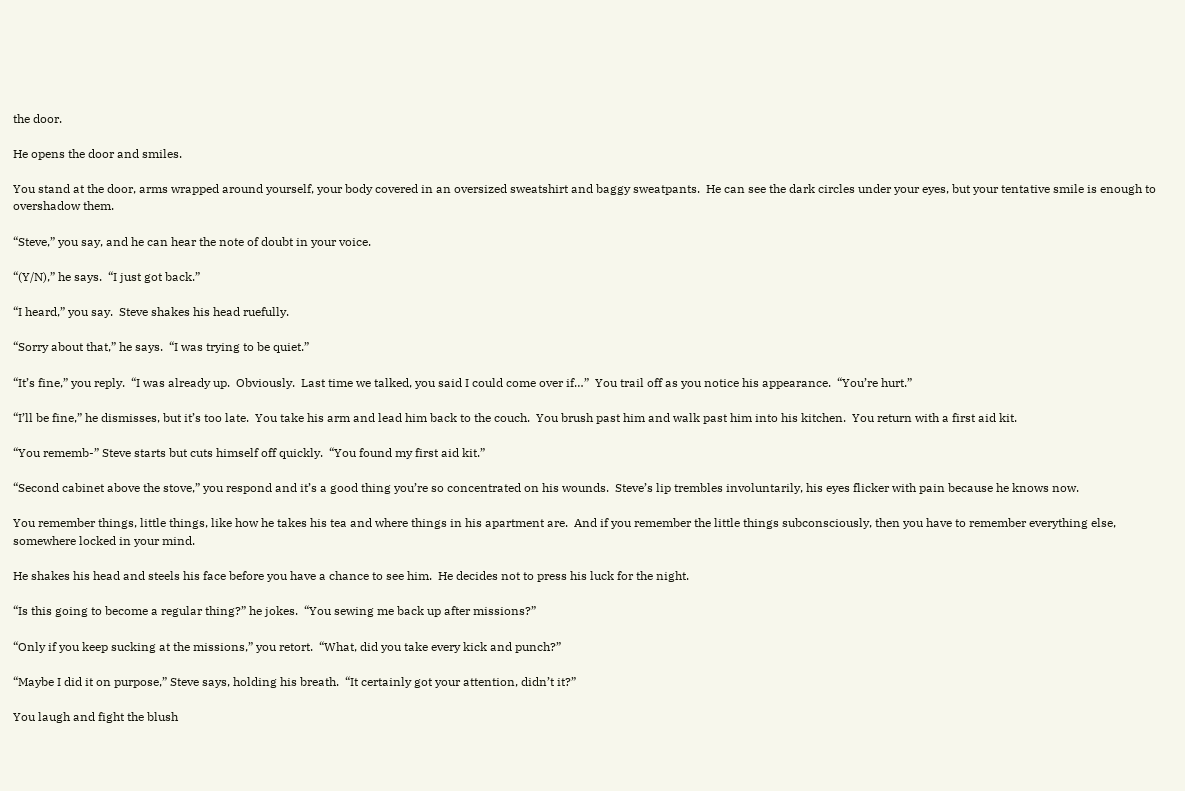the door.

He opens the door and smiles.

You stand at the door, arms wrapped around yourself, your body covered in an oversized sweatshirt and baggy sweatpants.  He can see the dark circles under your eyes, but your tentative smile is enough to overshadow them.

“Steve,” you say, and he can hear the note of doubt in your voice.

“(Y/N),” he says.  “I just got back.”

“I heard,” you say.  Steve shakes his head ruefully.

“Sorry about that,” he says.  “I was trying to be quiet.”

“It’s fine,” you reply.  “I was already up.  Obviously.  Last time we talked, you said I could come over if…”  You trail off as you notice his appearance.  “You’re hurt.”

“I’ll be fine,” he dismisses, but it’s too late.  You take his arm and lead him back to the couch.  You brush past him and walk past him into his kitchen.  You return with a first aid kit.

“You rememb-” Steve starts but cuts himself off quickly.  “You found my first aid kit.”

“Second cabinet above the stove,” you respond and it’s a good thing you’re so concentrated on his wounds.  Steve’s lip trembles involuntarily, his eyes flicker with pain because he knows now.

You remember things, little things, like how he takes his tea and where things in his apartment are.  And if you remember the little things subconsciously, then you have to remember everything else, somewhere locked in your mind.

He shakes his head and steels his face before you have a chance to see him.  He decides not to press his luck for the night.

“Is this going to become a regular thing?” he jokes.  “You sewing me back up after missions?”

“Only if you keep sucking at the missions,” you retort.  “What, did you take every kick and punch?”

“Maybe I did it on purpose,” Steve says, holding his breath.  “It certainly got your attention, didn’t it?”

You laugh and fight the blush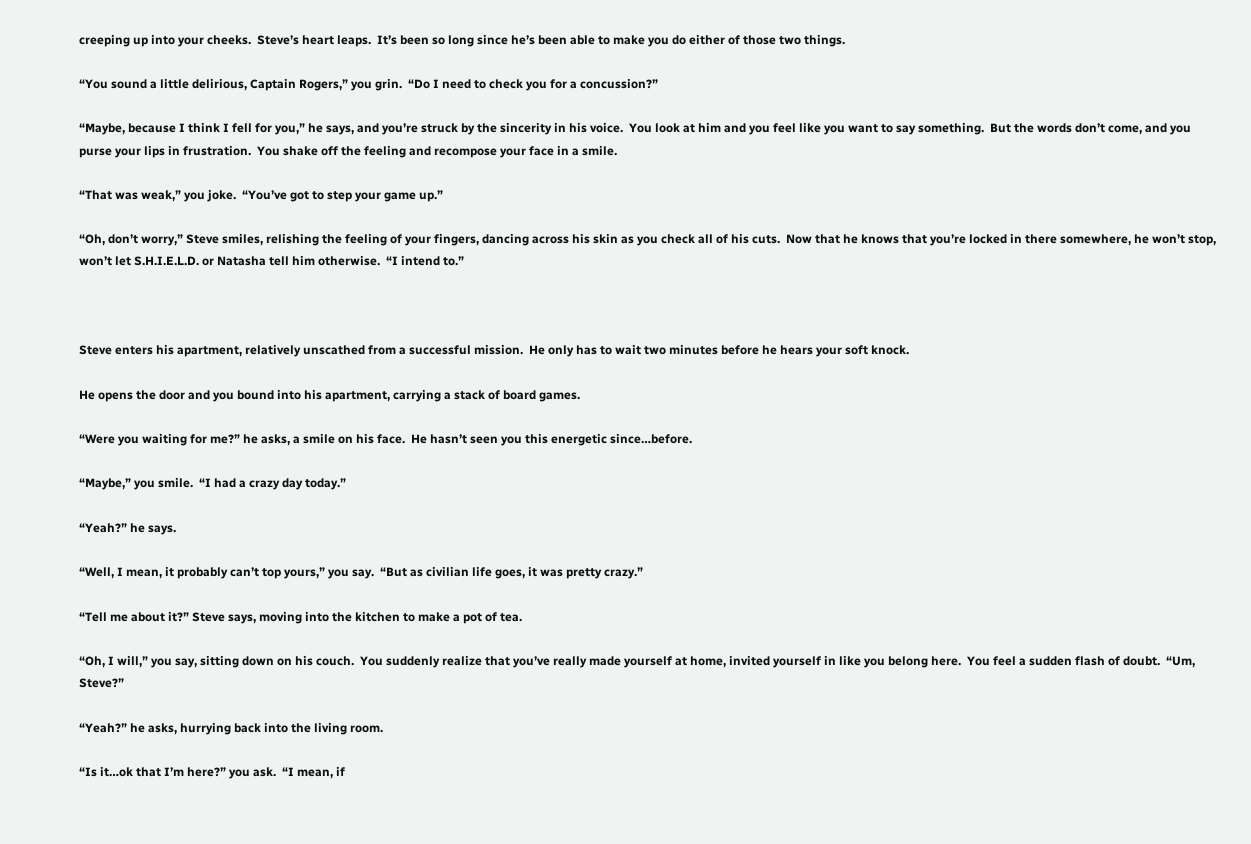creeping up into your cheeks.  Steve’s heart leaps.  It’s been so long since he’s been able to make you do either of those two things.

“You sound a little delirious, Captain Rogers,” you grin.  “Do I need to check you for a concussion?”

“Maybe, because I think I fell for you,” he says, and you’re struck by the sincerity in his voice.  You look at him and you feel like you want to say something.  But the words don’t come, and you purse your lips in frustration.  You shake off the feeling and recompose your face in a smile.

“That was weak,” you joke.  “You’ve got to step your game up.”

“Oh, don’t worry,” Steve smiles, relishing the feeling of your fingers, dancing across his skin as you check all of his cuts.  Now that he knows that you’re locked in there somewhere, he won’t stop, won’t let S.H.I.E.L.D. or Natasha tell him otherwise.  “I intend to.”



Steve enters his apartment, relatively unscathed from a successful mission.  He only has to wait two minutes before he hears your soft knock.

He opens the door and you bound into his apartment, carrying a stack of board games.

“Were you waiting for me?” he asks, a smile on his face.  He hasn’t seen you this energetic since…before.

“Maybe,” you smile.  “I had a crazy day today.”

“Yeah?” he says.

“Well, I mean, it probably can’t top yours,” you say.  “But as civilian life goes, it was pretty crazy.”

“Tell me about it?” Steve says, moving into the kitchen to make a pot of tea.

“Oh, I will,” you say, sitting down on his couch.  You suddenly realize that you’ve really made yourself at home, invited yourself in like you belong here.  You feel a sudden flash of doubt.  “Um, Steve?”

“Yeah?” he asks, hurrying back into the living room.

“Is it…ok that I’m here?” you ask.  “I mean, if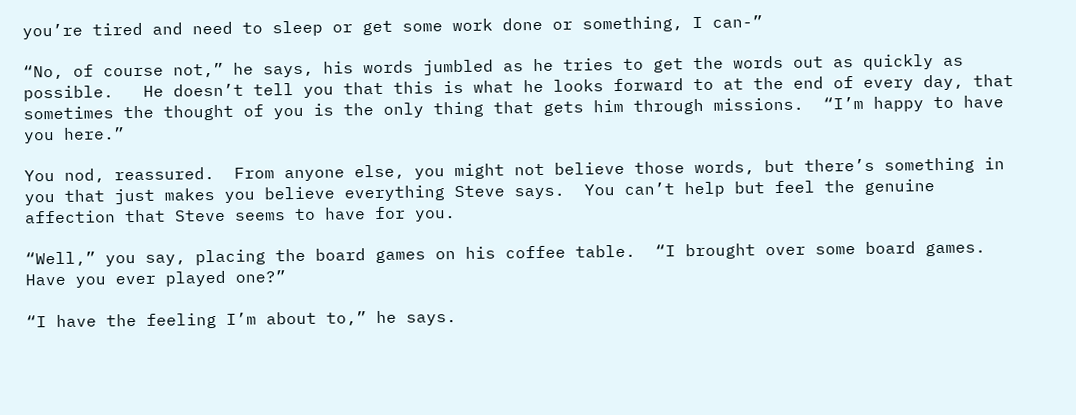you’re tired and need to sleep or get some work done or something, I can-”

“No, of course not,” he says, his words jumbled as he tries to get the words out as quickly as possible.   He doesn’t tell you that this is what he looks forward to at the end of every day, that sometimes the thought of you is the only thing that gets him through missions.  “I’m happy to have you here.”

You nod, reassured.  From anyone else, you might not believe those words, but there’s something in you that just makes you believe everything Steve says.  You can’t help but feel the genuine affection that Steve seems to have for you.

“Well,” you say, placing the board games on his coffee table.  “I brought over some board games.  Have you ever played one?”

“I have the feeling I’m about to,” he says.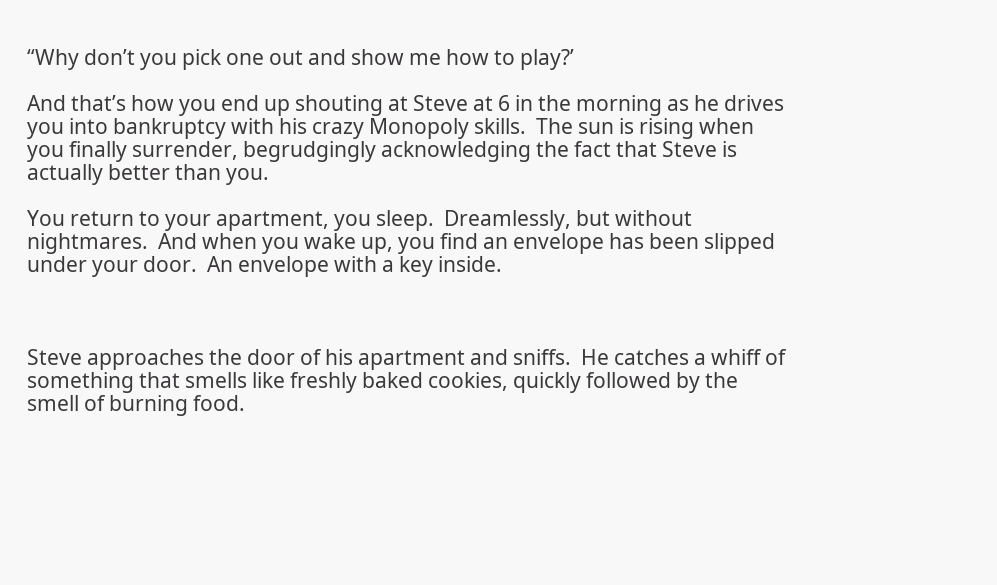“Why don’t you pick one out and show me how to play?’

And that’s how you end up shouting at Steve at 6 in the morning as he drives you into bankruptcy with his crazy Monopoly skills.  The sun is rising when you finally surrender, begrudgingly acknowledging the fact that Steve is actually better than you.

You return to your apartment, you sleep.  Dreamlessly, but without nightmares.  And when you wake up, you find an envelope has been slipped under your door.  An envelope with a key inside.



Steve approaches the door of his apartment and sniffs.  He catches a whiff of something that smells like freshly baked cookies, quickly followed by the smell of burning food.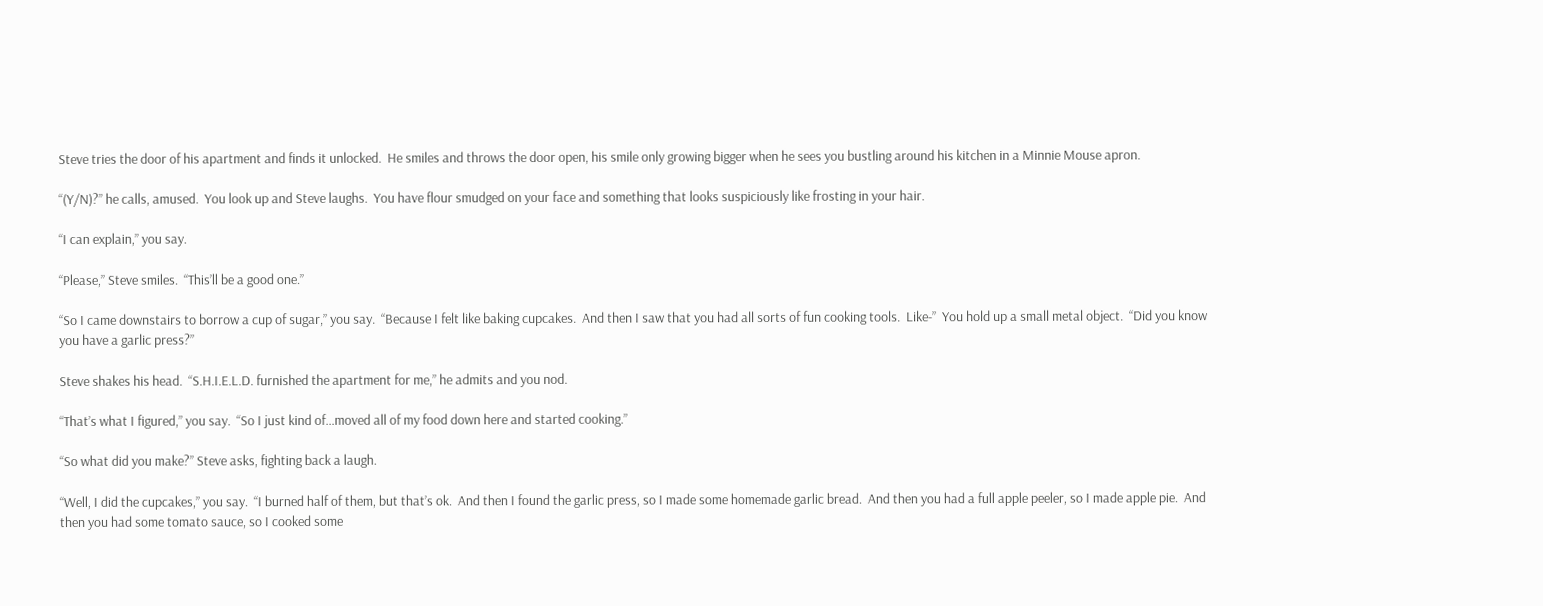Steve tries the door of his apartment and finds it unlocked.  He smiles and throws the door open, his smile only growing bigger when he sees you bustling around his kitchen in a Minnie Mouse apron.

“(Y/N)?” he calls, amused.  You look up and Steve laughs.  You have flour smudged on your face and something that looks suspiciously like frosting in your hair.

“I can explain,” you say.

“Please,” Steve smiles.  “This’ll be a good one.”

“So I came downstairs to borrow a cup of sugar,” you say.  “Because I felt like baking cupcakes.  And then I saw that you had all sorts of fun cooking tools.  Like-”  You hold up a small metal object.  “Did you know you have a garlic press?”

Steve shakes his head.  “S.H.I.E.L.D. furnished the apartment for me,” he admits and you nod.

“That’s what I figured,” you say.  “So I just kind of…moved all of my food down here and started cooking.”

“So what did you make?” Steve asks, fighting back a laugh.

“Well, I did the cupcakes,” you say.  “I burned half of them, but that’s ok.  And then I found the garlic press, so I made some homemade garlic bread.  And then you had a full apple peeler, so I made apple pie.  And then you had some tomato sauce, so I cooked some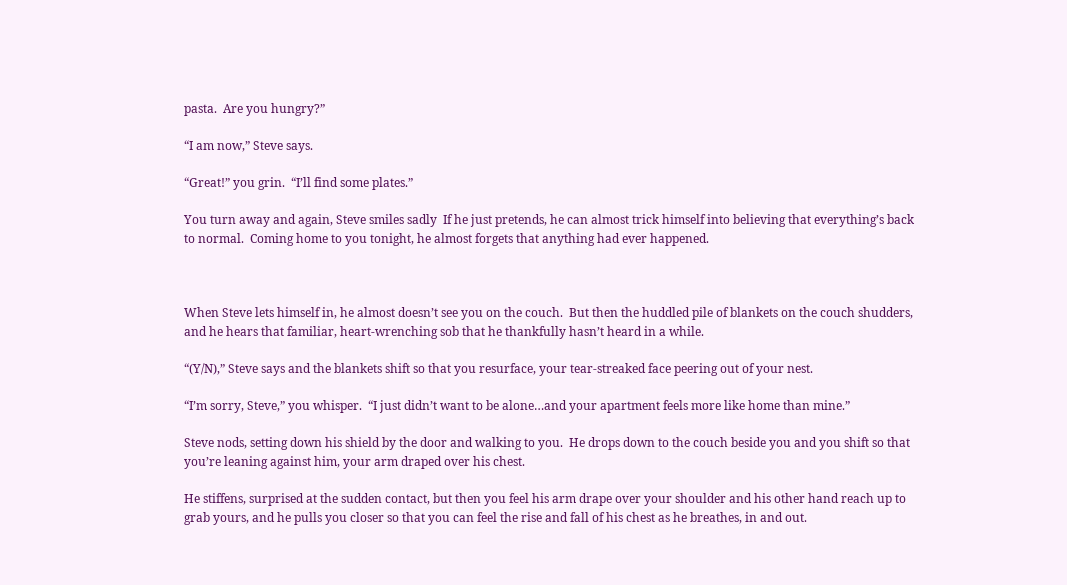pasta.  Are you hungry?”

“I am now,” Steve says.

“Great!” you grin.  “I’ll find some plates.”

You turn away and again, Steve smiles sadly  If he just pretends, he can almost trick himself into believing that everything’s back to normal.  Coming home to you tonight, he almost forgets that anything had ever happened.



When Steve lets himself in, he almost doesn’t see you on the couch.  But then the huddled pile of blankets on the couch shudders, and he hears that familiar, heart-wrenching sob that he thankfully hasn’t heard in a while.

“(Y/N),” Steve says and the blankets shift so that you resurface, your tear-streaked face peering out of your nest.

“I’m sorry, Steve,” you whisper.  “I just didn’t want to be alone…and your apartment feels more like home than mine.”

Steve nods, setting down his shield by the door and walking to you.  He drops down to the couch beside you and you shift so that you’re leaning against him, your arm draped over his chest.

He stiffens, surprised at the sudden contact, but then you feel his arm drape over your shoulder and his other hand reach up to grab yours, and he pulls you closer so that you can feel the rise and fall of his chest as he breathes, in and out.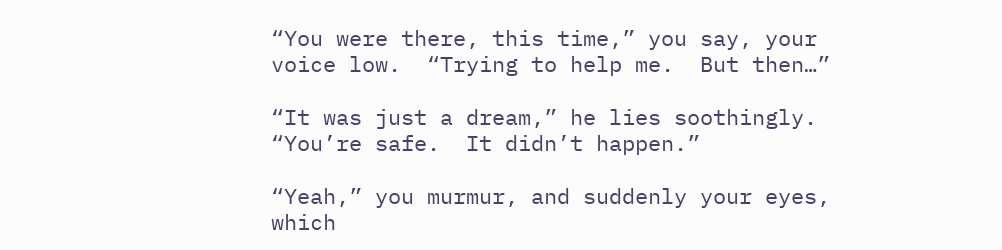“You were there, this time,” you say, your voice low.  “Trying to help me.  But then…”

“It was just a dream,” he lies soothingly.  “You’re safe.  It didn’t happen.”

“Yeah,” you murmur, and suddenly your eyes, which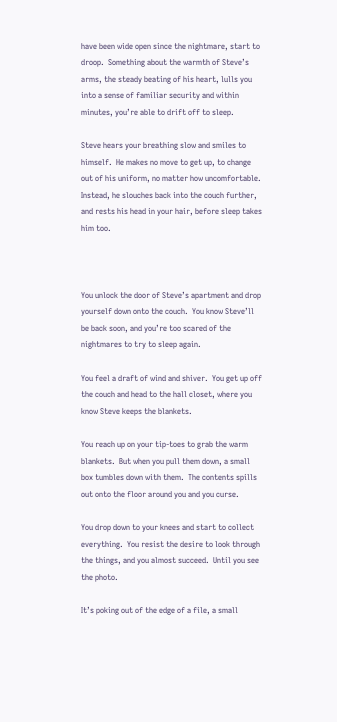have been wide open since the nightmare, start to droop.  Something about the warmth of Steve’s arms, the steady beating of his heart, lulls you into a sense of familiar security and within minutes, you’re able to drift off to sleep.

Steve hears your breathing slow and smiles to himself.  He makes no move to get up, to change out of his uniform, no matter how uncomfortable.  Instead, he slouches back into the couch further, and rests his head in your hair, before sleep takes him too.



You unlock the door of Steve’s apartment and drop yourself down onto the couch.  You know Steve’ll be back soon, and you’re too scared of the nightmares to try to sleep again.

You feel a draft of wind and shiver.  You get up off the couch and head to the hall closet, where you know Steve keeps the blankets.

You reach up on your tip-toes to grab the warm blankets.  But when you pull them down, a small box tumbles down with them.  The contents spills out onto the floor around you and you curse.

You drop down to your knees and start to collect everything.  You resist the desire to look through the things, and you almost succeed.  Until you see the photo.

It’s poking out of the edge of a file, a small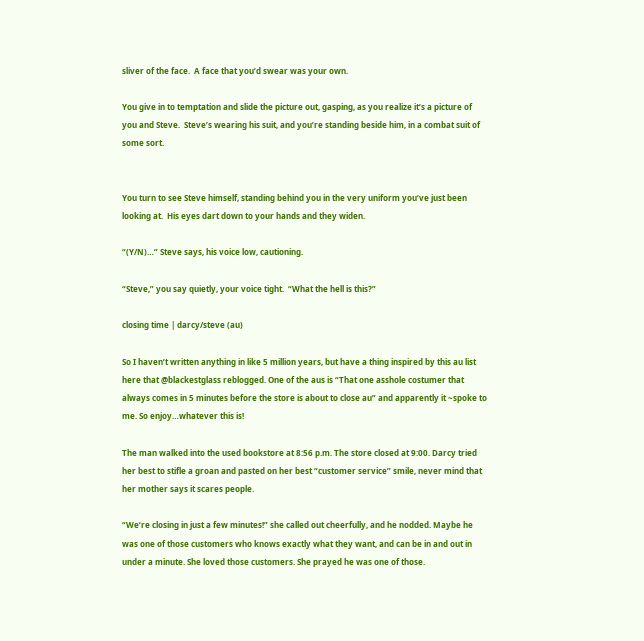sliver of the face.  A face that you’d swear was your own.

You give in to temptation and slide the picture out, gasping, as you realize it’s a picture of you and Steve.  Steve’s wearing his suit, and you’re standing beside him, in a combat suit of some sort.


You turn to see Steve himself, standing behind you in the very uniform you’ve just been looking at.  His eyes dart down to your hands and they widen.

“(Y/N)…” Steve says, his voice low, cautioning.

“Steve,” you say quietly, your voice tight.  “What the hell is this?”

closing time | darcy/steve (au)

So I haven’t written anything in like 5 million years, but have a thing inspired by this au list here that @blackestglass reblogged. One of the aus is “That one asshole costumer that always comes in 5 minutes before the store is about to close au” and apparently it ~spoke to me. So enjoy…whatever this is!

The man walked into the used bookstore at 8:56 p.m. The store closed at 9:00. Darcy tried her best to stifle a groan and pasted on her best “customer service” smile, never mind that her mother says it scares people.

“We’re closing in just a few minutes!” she called out cheerfully, and he nodded. Maybe he was one of those customers who knows exactly what they want, and can be in and out in under a minute. She loved those customers. She prayed he was one of those.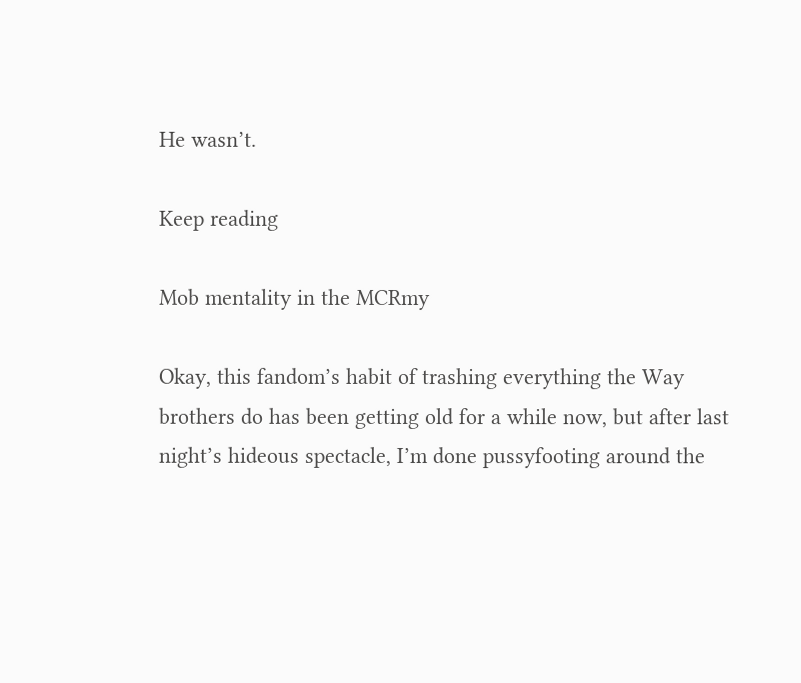He wasn’t.

Keep reading

Mob mentality in the MCRmy

Okay, this fandom’s habit of trashing everything the Way brothers do has been getting old for a while now, but after last night’s hideous spectacle, I’m done pussyfooting around the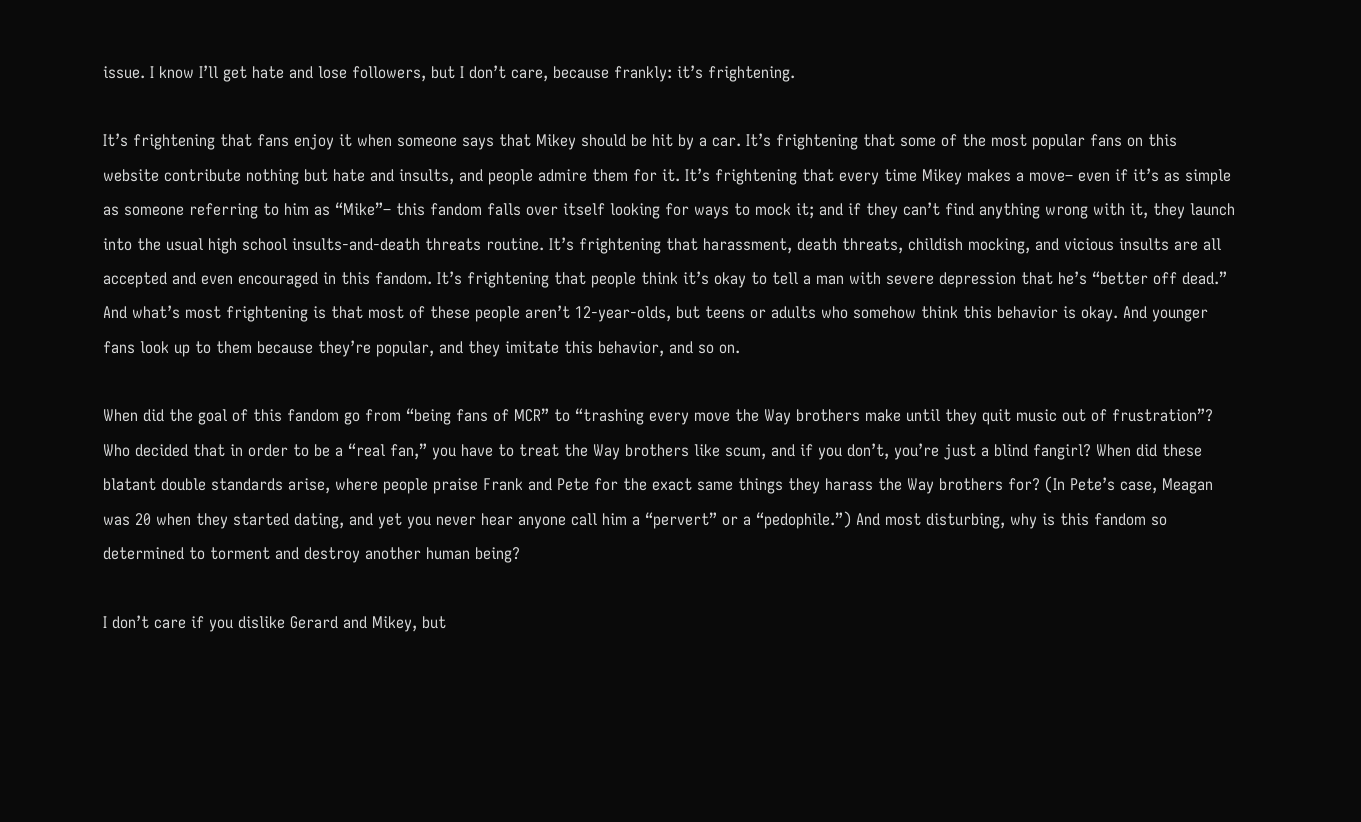issue. I know I’ll get hate and lose followers, but I don’t care, because frankly: it’s frightening.

It’s frightening that fans enjoy it when someone says that Mikey should be hit by a car. It’s frightening that some of the most popular fans on this website contribute nothing but hate and insults, and people admire them for it. It’s frightening that every time Mikey makes a move– even if it’s as simple as someone referring to him as “Mike”– this fandom falls over itself looking for ways to mock it; and if they can’t find anything wrong with it, they launch into the usual high school insults-and-death threats routine. It’s frightening that harassment, death threats, childish mocking, and vicious insults are all accepted and even encouraged in this fandom. It’s frightening that people think it’s okay to tell a man with severe depression that he’s “better off dead.” And what’s most frightening is that most of these people aren’t 12-year-olds, but teens or adults who somehow think this behavior is okay. And younger fans look up to them because they’re popular, and they imitate this behavior, and so on.

When did the goal of this fandom go from “being fans of MCR” to “trashing every move the Way brothers make until they quit music out of frustration”? Who decided that in order to be a “real fan,” you have to treat the Way brothers like scum, and if you don’t, you’re just a blind fangirl? When did these blatant double standards arise, where people praise Frank and Pete for the exact same things they harass the Way brothers for? (In Pete’s case, Meagan was 20 when they started dating, and yet you never hear anyone call him a “pervert” or a “pedophile.”) And most disturbing, why is this fandom so determined to torment and destroy another human being?

I don’t care if you dislike Gerard and Mikey, but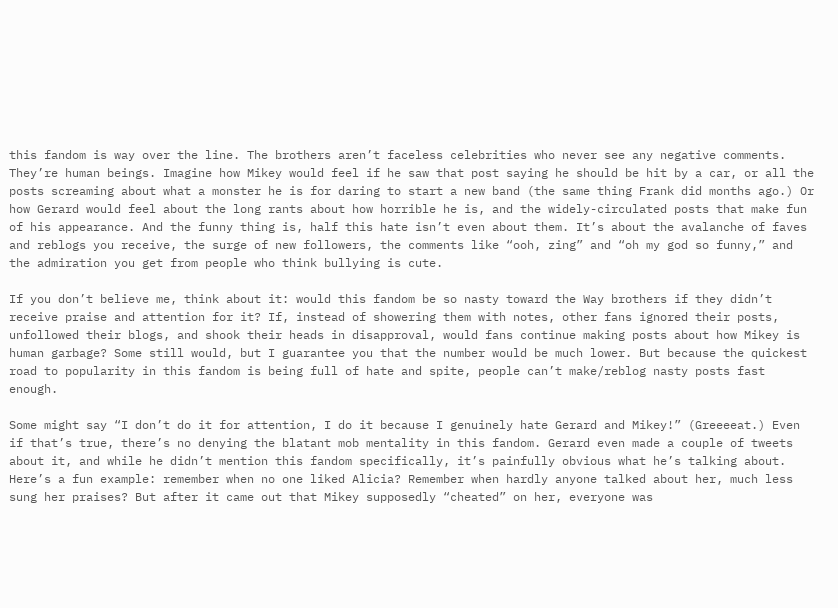this fandom is way over the line. The brothers aren’t faceless celebrities who never see any negative comments. They’re human beings. Imagine how Mikey would feel if he saw that post saying he should be hit by a car, or all the posts screaming about what a monster he is for daring to start a new band (the same thing Frank did months ago.) Or how Gerard would feel about the long rants about how horrible he is, and the widely-circulated posts that make fun of his appearance. And the funny thing is, half this hate isn’t even about them. It’s about the avalanche of faves and reblogs you receive, the surge of new followers, the comments like “ooh, zing” and “oh my god so funny,” and the admiration you get from people who think bullying is cute.

If you don’t believe me, think about it: would this fandom be so nasty toward the Way brothers if they didn’t receive praise and attention for it? If, instead of showering them with notes, other fans ignored their posts, unfollowed their blogs, and shook their heads in disapproval, would fans continue making posts about how Mikey is human garbage? Some still would, but I guarantee you that the number would be much lower. But because the quickest road to popularity in this fandom is being full of hate and spite, people can’t make/reblog nasty posts fast enough.

Some might say “I don’t do it for attention, I do it because I genuinely hate Gerard and Mikey!” (Greeeeat.) Even if that’s true, there’s no denying the blatant mob mentality in this fandom. Gerard even made a couple of tweets about it, and while he didn’t mention this fandom specifically, it’s painfully obvious what he’s talking about. Here’s a fun example: remember when no one liked Alicia? Remember when hardly anyone talked about her, much less sung her praises? But after it came out that Mikey supposedly “cheated” on her, everyone was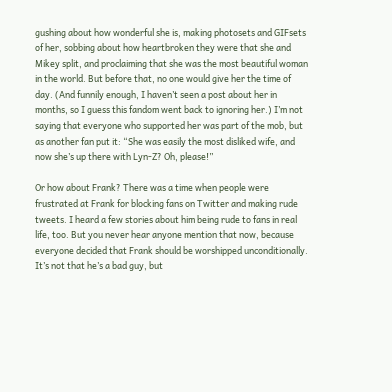gushing about how wonderful she is, making photosets and GIFsets of her, sobbing about how heartbroken they were that she and Mikey split, and proclaiming that she was the most beautiful woman in the world. But before that, no one would give her the time of day. (And funnily enough, I haven’t seen a post about her in months, so I guess this fandom went back to ignoring her.) I’m not saying that everyone who supported her was part of the mob, but as another fan put it: “She was easily the most disliked wife, and now she’s up there with Lyn-Z? Oh, please!”

Or how about Frank? There was a time when people were frustrated at Frank for blocking fans on Twitter and making rude tweets. I heard a few stories about him being rude to fans in real life, too. But you never hear anyone mention that now, because everyone decided that Frank should be worshipped unconditionally. It’s not that he’s a bad guy, but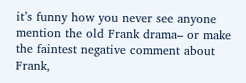it’s funny how you never see anyone mention the old Frank drama– or make the faintest negative comment about Frank,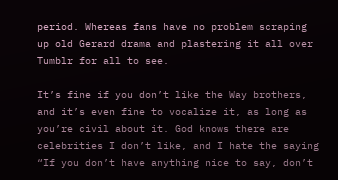period. Whereas fans have no problem scraping up old Gerard drama and plastering it all over Tumblr for all to see.

It’s fine if you don’t like the Way brothers, and it’s even fine to vocalize it, as long as you’re civil about it. God knows there are celebrities I don’t like, and I hate the saying “If you don’t have anything nice to say, don’t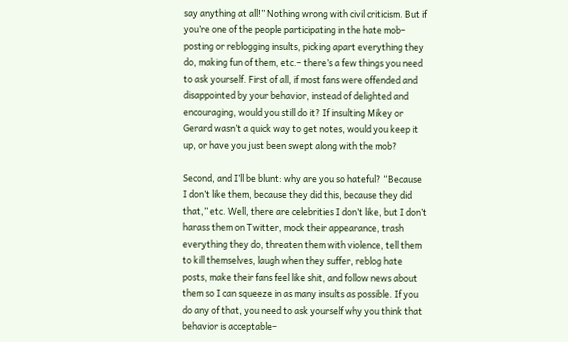say anything at all!” Nothing wrong with civil criticism. But if you’re one of the people participating in the hate mob– posting or reblogging insults, picking apart everything they do, making fun of them, etc.– there’s a few things you need to ask yourself. First of all, if most fans were offended and disappointed by your behavior, instead of delighted and encouraging, would you still do it? If insulting Mikey or Gerard wasn’t a quick way to get notes, would you keep it up, or have you just been swept along with the mob?

Second, and I’ll be blunt: why are you so hateful? “Because I don’t like them, because they did this, because they did that,” etc. Well, there are celebrities I don’t like, but I don’t harass them on Twitter, mock their appearance, trash everything they do, threaten them with violence, tell them to kill themselves, laugh when they suffer, reblog hate posts, make their fans feel like shit, and follow news about them so I can squeeze in as many insults as possible. If you do any of that, you need to ask yourself why you think that behavior is acceptable–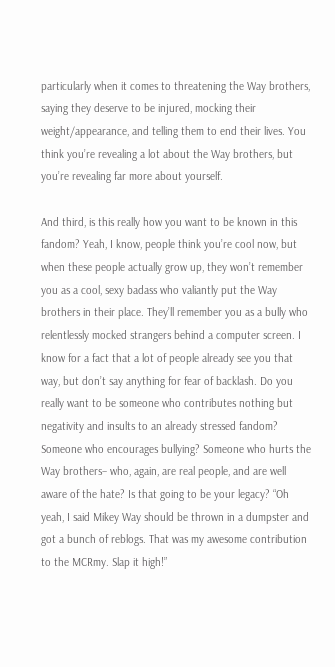particularly when it comes to threatening the Way brothers, saying they deserve to be injured, mocking their weight/appearance, and telling them to end their lives. You think you’re revealing a lot about the Way brothers, but you’re revealing far more about yourself.

And third, is this really how you want to be known in this fandom? Yeah, I know, people think you’re cool now, but when these people actually grow up, they won’t remember you as a cool, sexy badass who valiantly put the Way brothers in their place. They’ll remember you as a bully who relentlessly mocked strangers behind a computer screen. I know for a fact that a lot of people already see you that way, but don’t say anything for fear of backlash. Do you really want to be someone who contributes nothing but negativity and insults to an already stressed fandom? Someone who encourages bullying? Someone who hurts the Way brothers– who, again, are real people, and are well aware of the hate? Is that going to be your legacy? “Oh yeah, I said Mikey Way should be thrown in a dumpster and got a bunch of reblogs. That was my awesome contribution to the MCRmy. Slap it high!”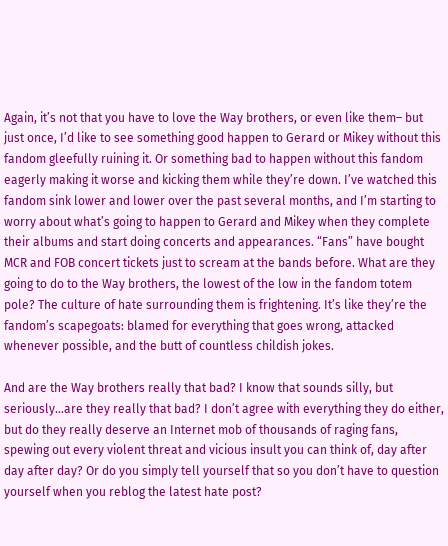Again, it’s not that you have to love the Way brothers, or even like them– but just once, I’d like to see something good happen to Gerard or Mikey without this fandom gleefully ruining it. Or something bad to happen without this fandom eagerly making it worse and kicking them while they’re down. I’ve watched this fandom sink lower and lower over the past several months, and I’m starting to worry about what’s going to happen to Gerard and Mikey when they complete their albums and start doing concerts and appearances. “Fans” have bought MCR and FOB concert tickets just to scream at the bands before. What are they going to do to the Way brothers, the lowest of the low in the fandom totem pole? The culture of hate surrounding them is frightening. It’s like they’re the fandom’s scapegoats: blamed for everything that goes wrong, attacked whenever possible, and the butt of countless childish jokes.

And are the Way brothers really that bad? I know that sounds silly, but seriously…are they really that bad? I don’t agree with everything they do either, but do they really deserve an Internet mob of thousands of raging fans, spewing out every violent threat and vicious insult you can think of, day after day after day? Or do you simply tell yourself that so you don’t have to question yourself when you reblog the latest hate post?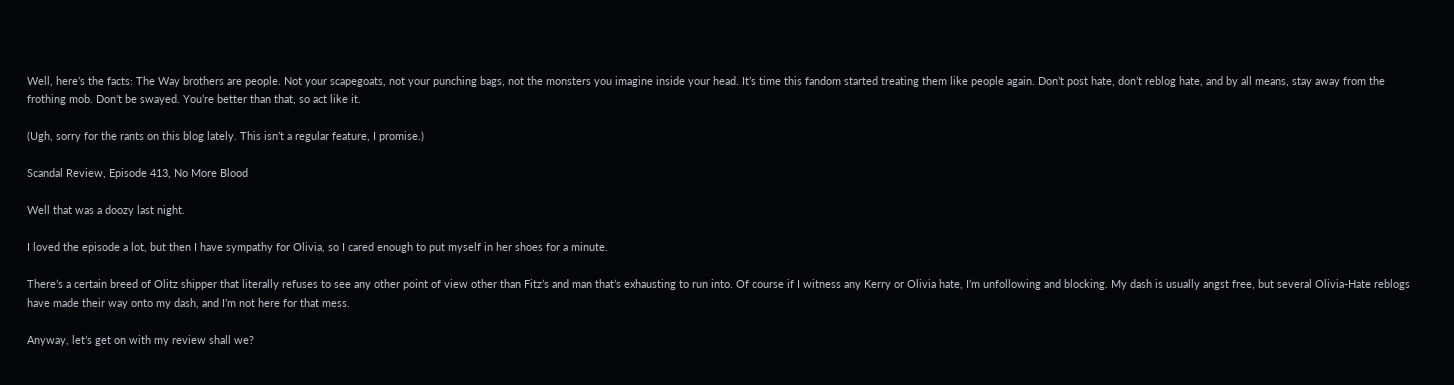Well, here’s the facts: The Way brothers are people. Not your scapegoats, not your punching bags, not the monsters you imagine inside your head. It’s time this fandom started treating them like people again. Don’t post hate, don’t reblog hate, and by all means, stay away from the frothing mob. Don’t be swayed. You’re better than that, so act like it.

(Ugh, sorry for the rants on this blog lately. This isn’t a regular feature, I promise.)

Scandal Review, Episode 413, No More Blood

Well that was a doozy last night.

I loved the episode a lot, but then I have sympathy for Olivia, so I cared enough to put myself in her shoes for a minute.

There’s a certain breed of Olitz shipper that literally refuses to see any other point of view other than Fitz’s and man that’s exhausting to run into. Of course if I witness any Kerry or Olivia hate, I’m unfollowing and blocking. My dash is usually angst free, but several Olivia-Hate reblogs have made their way onto my dash, and I’m not here for that mess.

Anyway, let’s get on with my review shall we?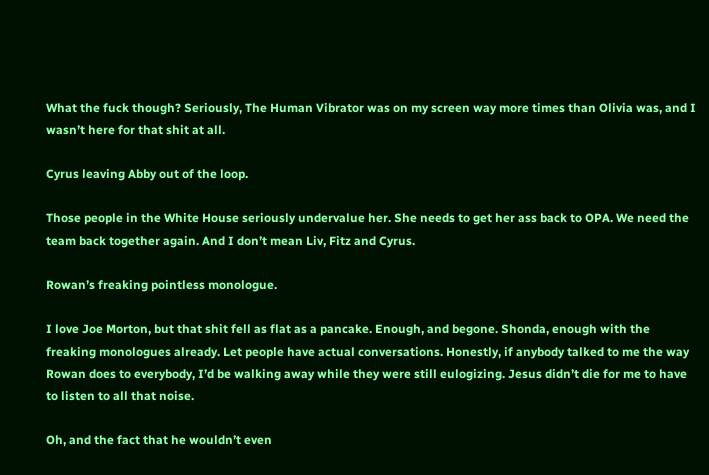What the fuck though? Seriously, The Human Vibrator was on my screen way more times than Olivia was, and I wasn’t here for that shit at all.

Cyrus leaving Abby out of the loop.

Those people in the White House seriously undervalue her. She needs to get her ass back to OPA. We need the team back together again. And I don’t mean Liv, Fitz and Cyrus.

Rowan’s freaking pointless monologue.

I love Joe Morton, but that shit fell as flat as a pancake. Enough, and begone. Shonda, enough with the freaking monologues already. Let people have actual conversations. Honestly, if anybody talked to me the way Rowan does to everybody, I’d be walking away while they were still eulogizing. Jesus didn’t die for me to have to listen to all that noise.

Oh, and the fact that he wouldn’t even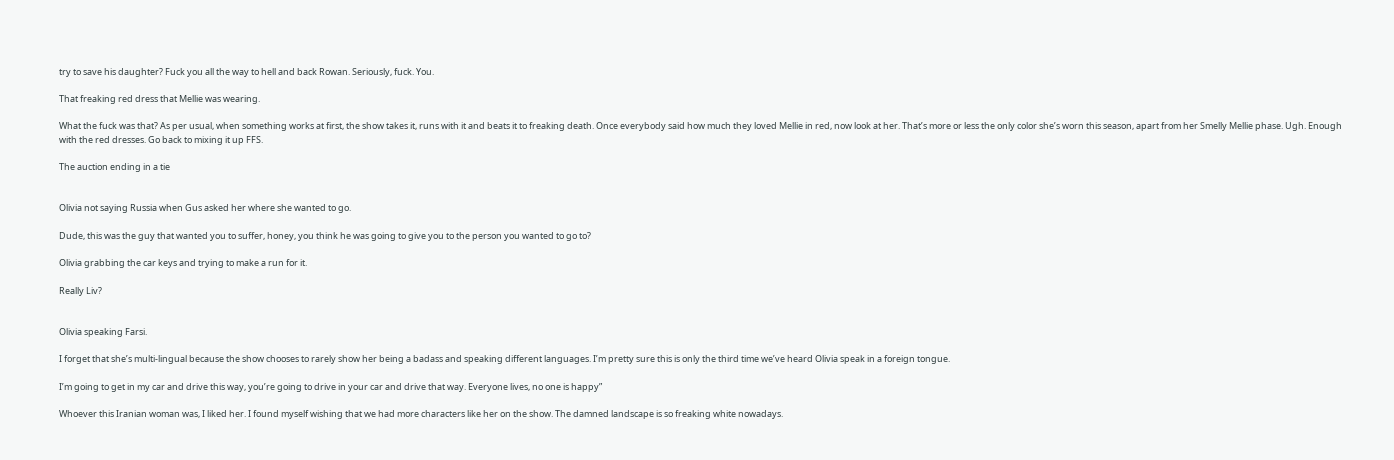try to save his daughter? Fuck you all the way to hell and back Rowan. Seriously, fuck. You.

That freaking red dress that Mellie was wearing.

What the fuck was that? As per usual, when something works at first, the show takes it, runs with it and beats it to freaking death. Once everybody said how much they loved Mellie in red, now look at her. That’s more or less the only color she’s worn this season, apart from her Smelly Mellie phase. Ugh. Enough with the red dresses. Go back to mixing it up FFS.

The auction ending in a tie


Olivia not saying Russia when Gus asked her where she wanted to go.

Dude, this was the guy that wanted you to suffer, honey, you think he was going to give you to the person you wanted to go to?

Olivia grabbing the car keys and trying to make a run for it.

Really Liv?


Olivia speaking Farsi.

I forget that she’s multi-lingual because the show chooses to rarely show her being a badass and speaking different languages. I’m pretty sure this is only the third time we’ve heard Olivia speak in a foreign tongue.

I’m going to get in my car and drive this way, you’re going to drive in your car and drive that way. Everyone lives, no one is happy”

Whoever this Iranian woman was, I liked her. I found myself wishing that we had more characters like her on the show. The damned landscape is so freaking white nowadays.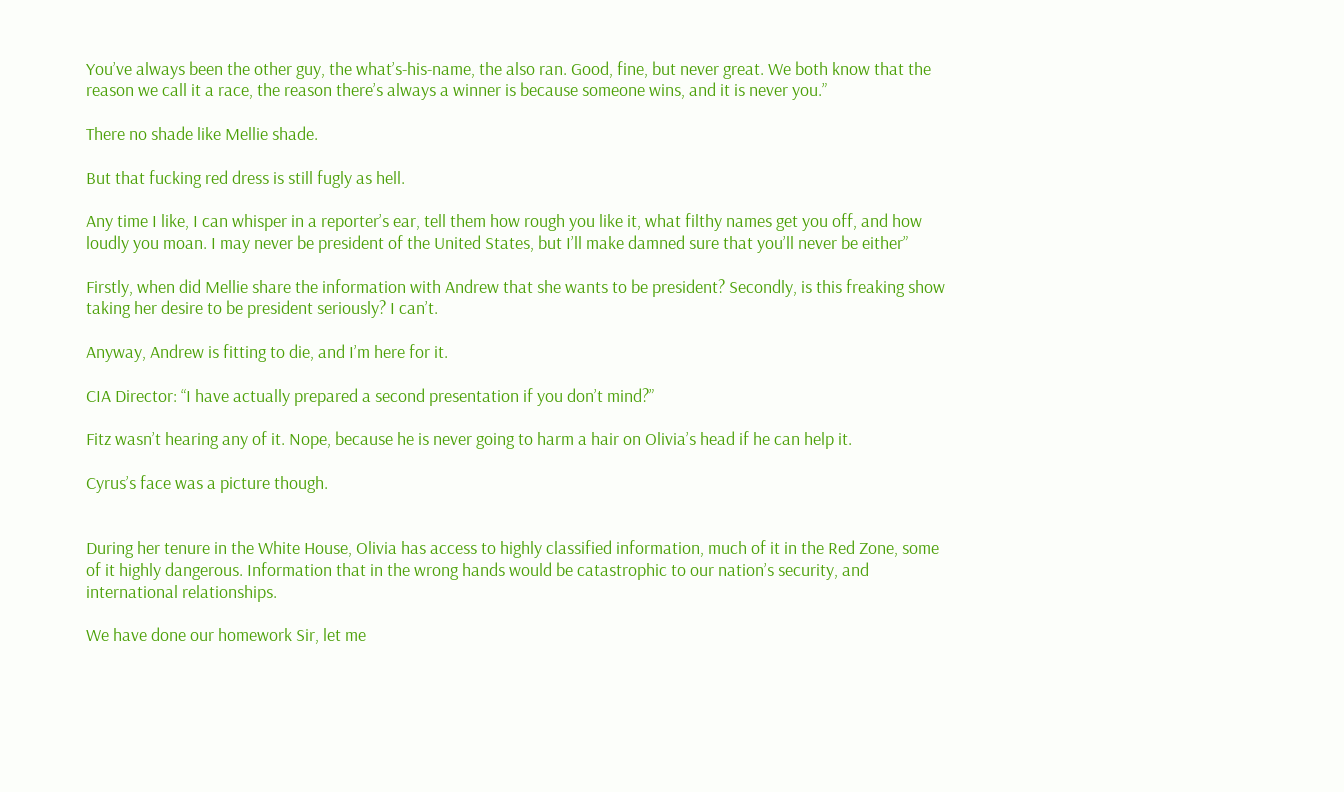You’ve always been the other guy, the what’s-his-name, the also ran. Good, fine, but never great. We both know that the reason we call it a race, the reason there’s always a winner is because someone wins, and it is never you.”

There no shade like Mellie shade.

But that fucking red dress is still fugly as hell.

Any time I like, I can whisper in a reporter’s ear, tell them how rough you like it, what filthy names get you off, and how loudly you moan. I may never be president of the United States, but I’ll make damned sure that you’ll never be either”

Firstly, when did Mellie share the information with Andrew that she wants to be president? Secondly, is this freaking show taking her desire to be president seriously? I can’t.

Anyway, Andrew is fitting to die, and I’m here for it.

CIA Director: “I have actually prepared a second presentation if you don’t mind?”

Fitz wasn’t hearing any of it. Nope, because he is never going to harm a hair on Olivia’s head if he can help it.

Cyrus’s face was a picture though.


During her tenure in the White House, Olivia has access to highly classified information, much of it in the Red Zone, some of it highly dangerous. Information that in the wrong hands would be catastrophic to our nation’s security, and international relationships.

We have done our homework Sir, let me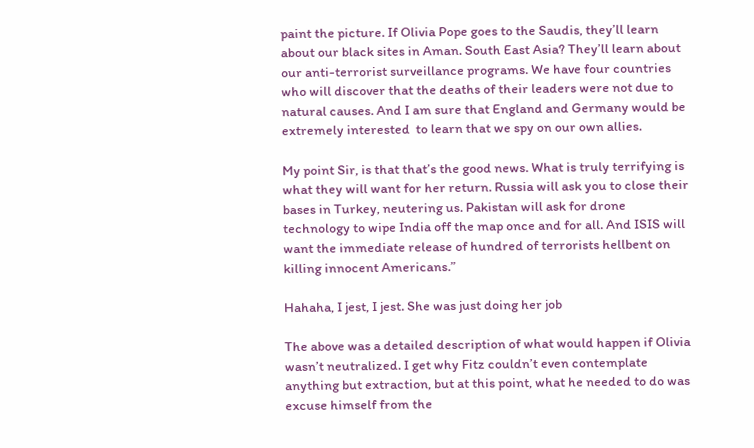paint the picture. If Olivia Pope goes to the Saudis, they’ll learn about our black sites in Aman. South East Asia? They’ll learn about our anti-terrorist surveillance programs. We have four countries who will discover that the deaths of their leaders were not due to natural causes. And I am sure that England and Germany would be extremely interested  to learn that we spy on our own allies.

My point Sir, is that that’s the good news. What is truly terrifying is what they will want for her return. Russia will ask you to close their bases in Turkey, neutering us. Pakistan will ask for drone technology to wipe India off the map once and for all. And ISIS will want the immediate release of hundred of terrorists hellbent on killing innocent Americans.”

Hahaha, I jest, I jest. She was just doing her job

The above was a detailed description of what would happen if Olivia wasn’t neutralized. I get why Fitz couldn’t even contemplate anything but extraction, but at this point, what he needed to do was excuse himself from the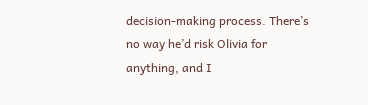decision-making process. There’s no way he’d risk Olivia for anything, and I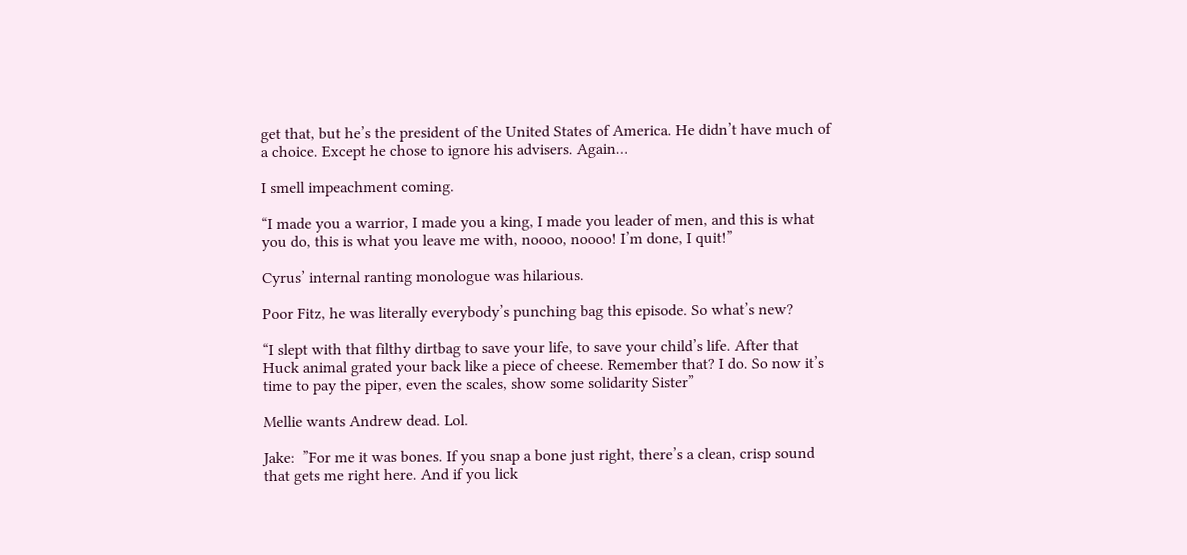get that, but he’s the president of the United States of America. He didn’t have much of a choice. Except he chose to ignore his advisers. Again…

I smell impeachment coming.

“I made you a warrior, I made you a king, I made you leader of men, and this is what you do, this is what you leave me with, noooo, noooo! I’m done, I quit!”

Cyrus’ internal ranting monologue was hilarious.

Poor Fitz, he was literally everybody’s punching bag this episode. So what’s new?

“I slept with that filthy dirtbag to save your life, to save your child’s life. After that Huck animal grated your back like a piece of cheese. Remember that? I do. So now it’s time to pay the piper, even the scales, show some solidarity Sister”

Mellie wants Andrew dead. Lol.

Jake:  ”For me it was bones. If you snap a bone just right, there’s a clean, crisp sound that gets me right here. And if you lick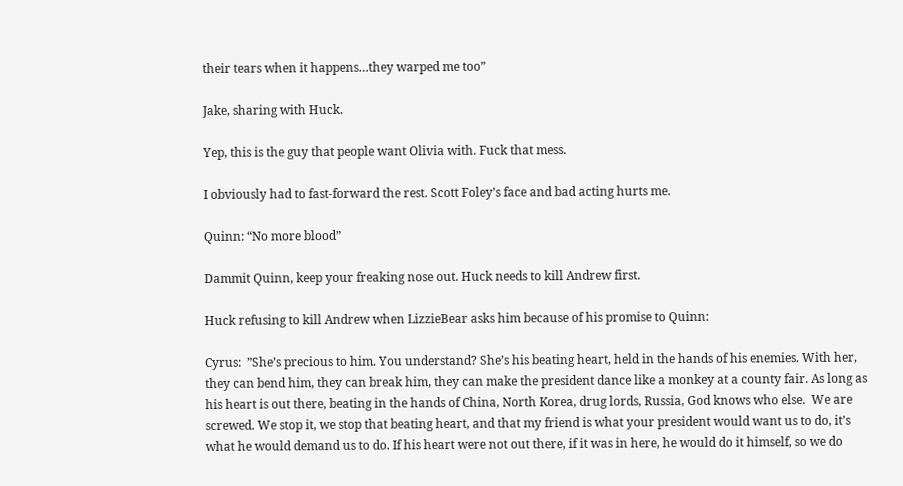their tears when it happens…they warped me too”

Jake, sharing with Huck.

Yep, this is the guy that people want Olivia with. Fuck that mess.

I obviously had to fast-forward the rest. Scott Foley’s face and bad acting hurts me.

Quinn: “No more blood”

Dammit Quinn, keep your freaking nose out. Huck needs to kill Andrew first.

Huck refusing to kill Andrew when LizzieBear asks him because of his promise to Quinn:

Cyrus:  ”She’s precious to him. You understand? She’s his beating heart, held in the hands of his enemies. With her, they can bend him, they can break him, they can make the president dance like a monkey at a county fair. As long as his heart is out there, beating in the hands of China, North Korea, drug lords, Russia, God knows who else.  We are screwed. We stop it, we stop that beating heart, and that my friend is what your president would want us to do, it’s what he would demand us to do. If his heart were not out there, if it was in here, he would do it himself, so we do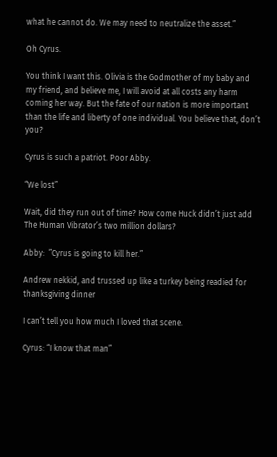what he cannot do. We may need to neutralize the asset.”

Oh Cyrus.

You think I want this. Olivia is the Godmother of my baby and my friend, and believe me, I will avoid at all costs any harm coming her way. But the fate of our nation is more important than the life and liberty of one individual. You believe that, don’t you?

Cyrus is such a patriot. Poor Abby.

“We lost”

Wait, did they run out of time? How come Huck didn’t just add The Human Vibrator’s two million dollars?

Abby:  ”Cyrus is going to kill her.”

Andrew nekkid, and trussed up like a turkey being readied for thanksgiving dinner

I can’t tell you how much I loved that scene.

Cyrus: “I know that man”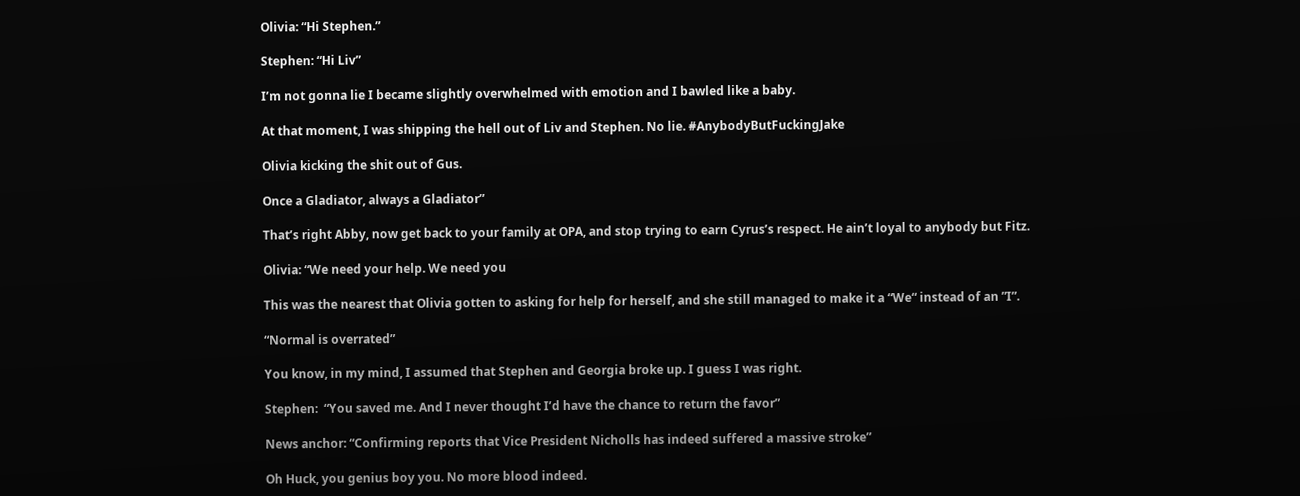Olivia: “Hi Stephen.”

Stephen: “Hi Liv”

I’m not gonna lie I became slightly overwhelmed with emotion and I bawled like a baby.

At that moment, I was shipping the hell out of Liv and Stephen. No lie. #AnybodyButFuckingJake

Olivia kicking the shit out of Gus.

Once a Gladiator, always a Gladiator”

That’s right Abby, now get back to your family at OPA, and stop trying to earn Cyrus’s respect. He ain’t loyal to anybody but Fitz.

Olivia: “We need your help. We need you

This was the nearest that Olivia gotten to asking for help for herself, and she still managed to make it a “We“ instead of an ”I”.

“Normal is overrated”

You know, in my mind, I assumed that Stephen and Georgia broke up. I guess I was right.

Stephen:  “You saved me. And I never thought I’d have the chance to return the favor”

News anchor: “Confirming reports that Vice President Nicholls has indeed suffered a massive stroke”

Oh Huck, you genius boy you. No more blood indeed.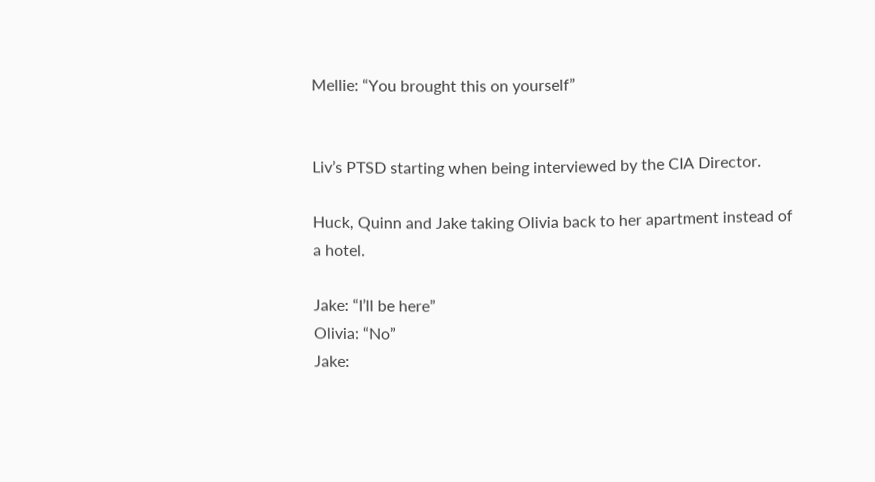Mellie: “You brought this on yourself”


Liv’s PTSD starting when being interviewed by the CIA Director.

Huck, Quinn and Jake taking Olivia back to her apartment instead of a hotel.

Jake: “I’ll be here”
Olivia: “No”
Jake: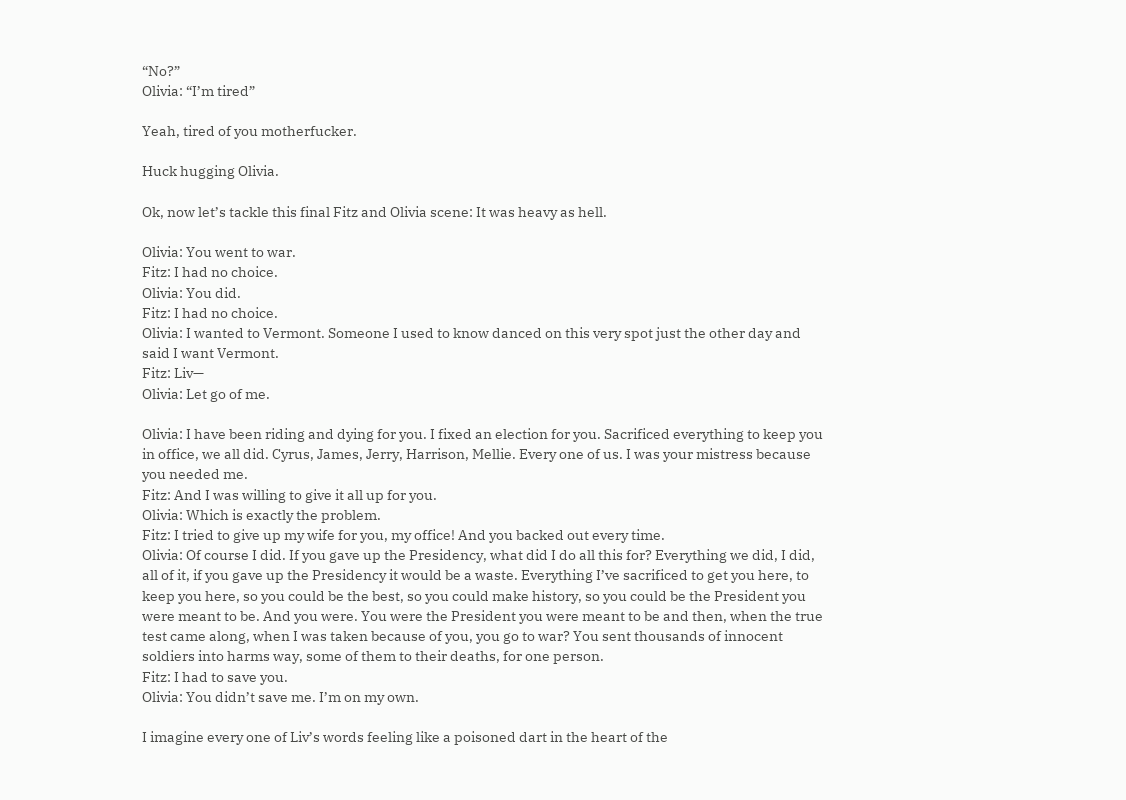“No?”
Olivia: “I’m tired”

Yeah, tired of you motherfucker.

Huck hugging Olivia.

Ok, now let’s tackle this final Fitz and Olivia scene: It was heavy as hell.

Olivia: You went to war.
Fitz: I had no choice.
Olivia: You did.
Fitz: I had no choice.
Olivia: I wanted to Vermont. Someone I used to know danced on this very spot just the other day and said I want Vermont.
Fitz: Liv—
Olivia: Let go of me.

Olivia: I have been riding and dying for you. I fixed an election for you. Sacrificed everything to keep you in office, we all did. Cyrus, James, Jerry, Harrison, Mellie. Every one of us. I was your mistress because you needed me.
Fitz: And I was willing to give it all up for you.
Olivia: Which is exactly the problem.
Fitz: I tried to give up my wife for you, my office! And you backed out every time.
Olivia: Of course I did. If you gave up the Presidency, what did I do all this for? Everything we did, I did, all of it, if you gave up the Presidency it would be a waste. Everything I’ve sacrificed to get you here, to keep you here, so you could be the best, so you could make history, so you could be the President you were meant to be. And you were. You were the President you were meant to be and then, when the true test came along, when I was taken because of you, you go to war? You sent thousands of innocent soldiers into harms way, some of them to their deaths, for one person.
Fitz: I had to save you.
Olivia: You didn’t save me. I’m on my own.

I imagine every one of Liv’s words feeling like a poisoned dart in the heart of the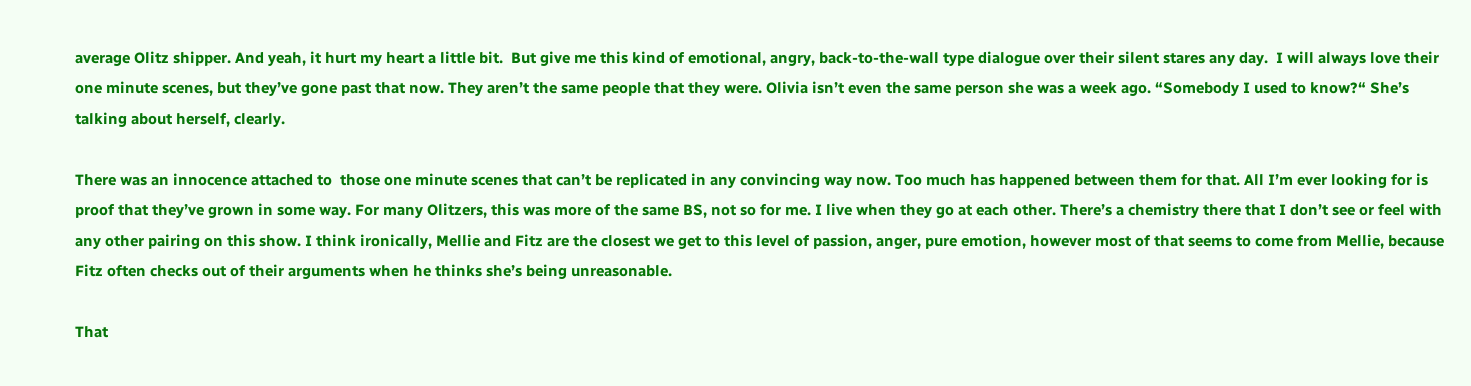average Olitz shipper. And yeah, it hurt my heart a little bit.  But give me this kind of emotional, angry, back-to-the-wall type dialogue over their silent stares any day.  I will always love their one minute scenes, but they’ve gone past that now. They aren’t the same people that they were. Olivia isn’t even the same person she was a week ago. “Somebody I used to know?“ She’s talking about herself, clearly.

There was an innocence attached to  those one minute scenes that can’t be replicated in any convincing way now. Too much has happened between them for that. All I’m ever looking for is proof that they’ve grown in some way. For many Olitzers, this was more of the same BS, not so for me. I live when they go at each other. There’s a chemistry there that I don’t see or feel with any other pairing on this show. I think ironically, Mellie and Fitz are the closest we get to this level of passion, anger, pure emotion, however most of that seems to come from Mellie, because Fitz often checks out of their arguments when he thinks she’s being unreasonable.

That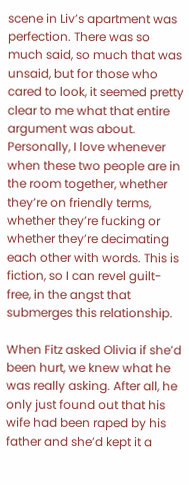scene in Liv’s apartment was perfection. There was so much said, so much that was unsaid, but for those who cared to look, it seemed pretty clear to me what that entire argument was about.  Personally, I love whenever when these two people are in the room together, whether they’re on friendly terms, whether they’re fucking or whether they’re decimating each other with words. This is fiction, so I can revel guilt-free, in the angst that submerges this relationship.

When Fitz asked Olivia if she’d been hurt, we knew what he was really asking. After all, he only just found out that his wife had been raped by his father and she’d kept it a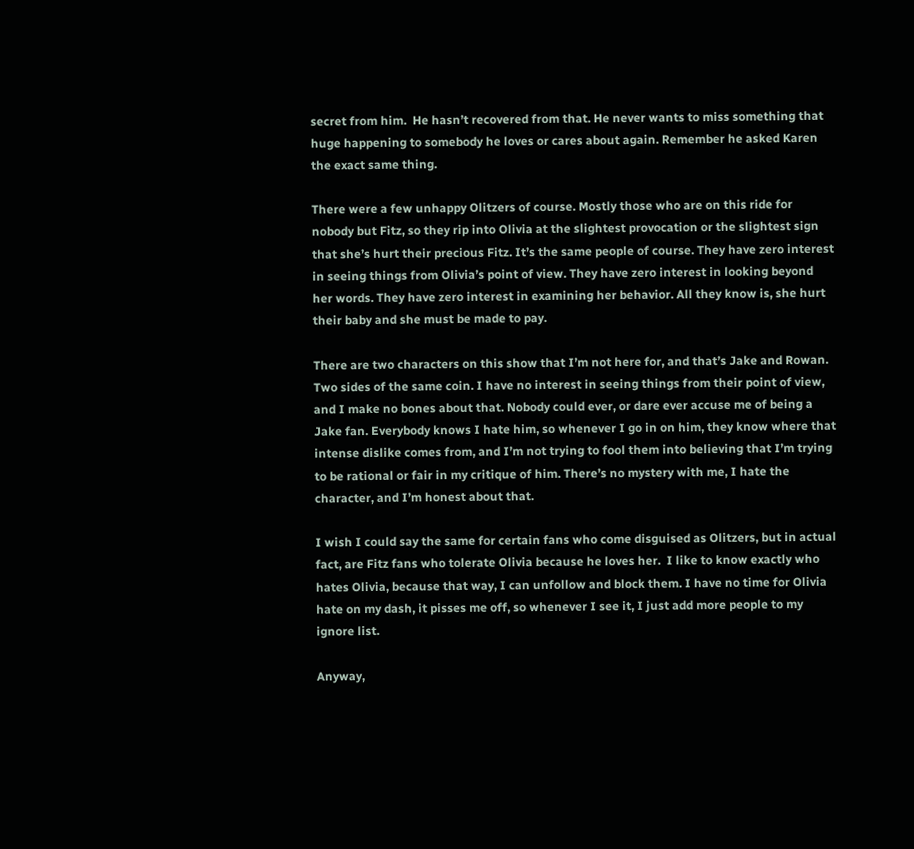secret from him.  He hasn’t recovered from that. He never wants to miss something that huge happening to somebody he loves or cares about again. Remember he asked Karen the exact same thing.

There were a few unhappy Olitzers of course. Mostly those who are on this ride for nobody but Fitz, so they rip into Olivia at the slightest provocation or the slightest sign that she’s hurt their precious Fitz. It’s the same people of course. They have zero interest in seeing things from Olivia’s point of view. They have zero interest in looking beyond her words. They have zero interest in examining her behavior. All they know is, she hurt their baby and she must be made to pay.

There are two characters on this show that I’m not here for, and that’s Jake and Rowan. Two sides of the same coin. I have no interest in seeing things from their point of view, and I make no bones about that. Nobody could ever, or dare ever accuse me of being a Jake fan. Everybody knows I hate him, so whenever I go in on him, they know where that intense dislike comes from, and I’m not trying to fool them into believing that I’m trying to be rational or fair in my critique of him. There’s no mystery with me, I hate the character, and I’m honest about that.

I wish I could say the same for certain fans who come disguised as Olitzers, but in actual fact, are Fitz fans who tolerate Olivia because he loves her.  I like to know exactly who hates Olivia, because that way, I can unfollow and block them. I have no time for Olivia hate on my dash, it pisses me off, so whenever I see it, I just add more people to my ignore list.

Anyway,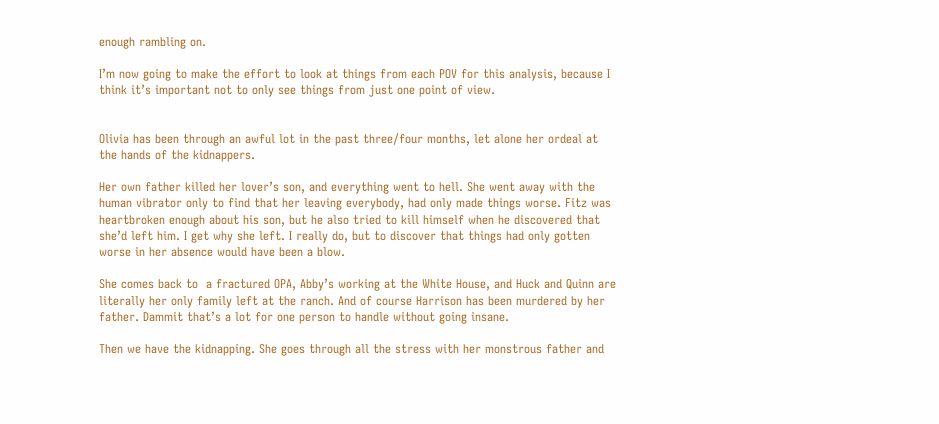enough rambling on.

I’m now going to make the effort to look at things from each POV for this analysis, because I think it’s important not to only see things from just one point of view.


Olivia has been through an awful lot in the past three/four months, let alone her ordeal at the hands of the kidnappers.

Her own father killed her lover’s son, and everything went to hell. She went away with the human vibrator only to find that her leaving everybody, had only made things worse. Fitz was heartbroken enough about his son, but he also tried to kill himself when he discovered that she’d left him. I get why she left. I really do, but to discover that things had only gotten worse in her absence would have been a blow.

She comes back to  a fractured OPA, Abby’s working at the White House, and Huck and Quinn are literally her only family left at the ranch. And of course Harrison has been murdered by her father. Dammit that’s a lot for one person to handle without going insane.

Then we have the kidnapping. She goes through all the stress with her monstrous father and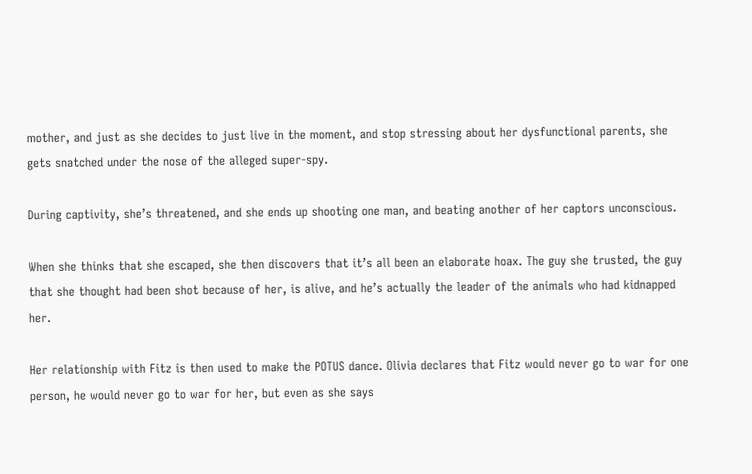mother, and just as she decides to just live in the moment, and stop stressing about her dysfunctional parents, she gets snatched under the nose of the alleged super-spy.

During captivity, she’s threatened, and she ends up shooting one man, and beating another of her captors unconscious.

When she thinks that she escaped, she then discovers that it’s all been an elaborate hoax. The guy she trusted, the guy that she thought had been shot because of her, is alive, and he’s actually the leader of the animals who had kidnapped her.

Her relationship with Fitz is then used to make the POTUS dance. Olivia declares that Fitz would never go to war for one person, he would never go to war for her, but even as she says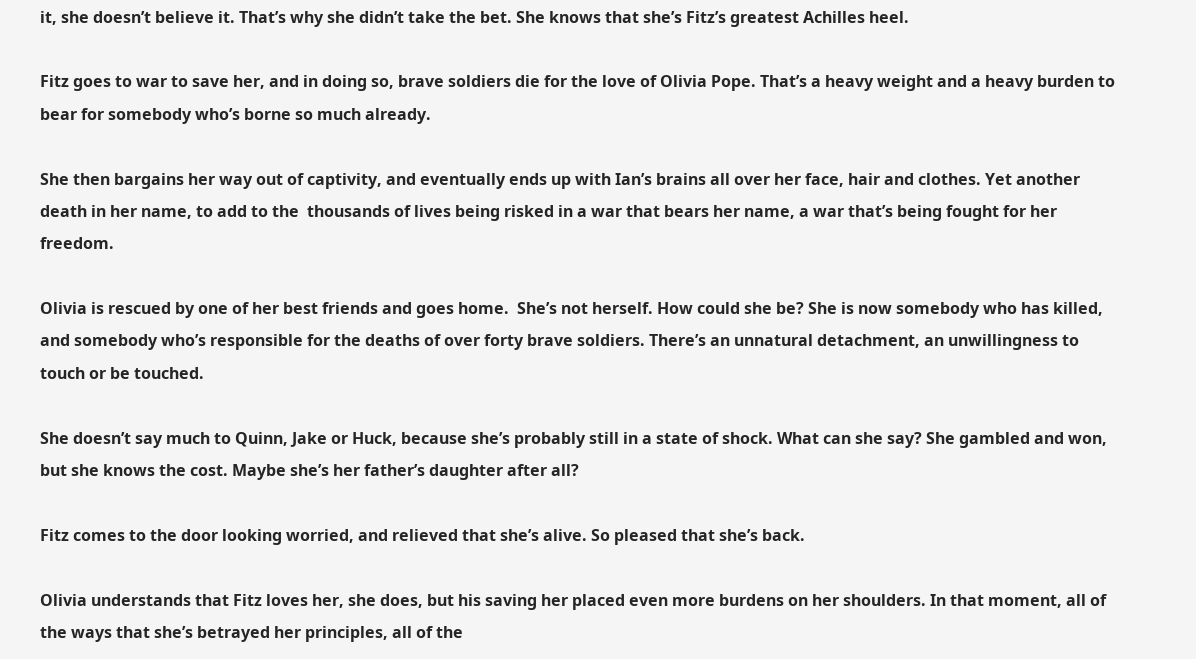it, she doesn’t believe it. That’s why she didn’t take the bet. She knows that she’s Fitz’s greatest Achilles heel.

Fitz goes to war to save her, and in doing so, brave soldiers die for the love of Olivia Pope. That’s a heavy weight and a heavy burden to bear for somebody who’s borne so much already.

She then bargains her way out of captivity, and eventually ends up with Ian’s brains all over her face, hair and clothes. Yet another death in her name, to add to the  thousands of lives being risked in a war that bears her name, a war that’s being fought for her freedom.

Olivia is rescued by one of her best friends and goes home.  She’s not herself. How could she be? She is now somebody who has killed, and somebody who’s responsible for the deaths of over forty brave soldiers. There’s an unnatural detachment, an unwillingness to touch or be touched.

She doesn’t say much to Quinn, Jake or Huck, because she’s probably still in a state of shock. What can she say? She gambled and won, but she knows the cost. Maybe she’s her father’s daughter after all?

Fitz comes to the door looking worried, and relieved that she’s alive. So pleased that she’s back.

Olivia understands that Fitz loves her, she does, but his saving her placed even more burdens on her shoulders. In that moment, all of the ways that she’s betrayed her principles, all of the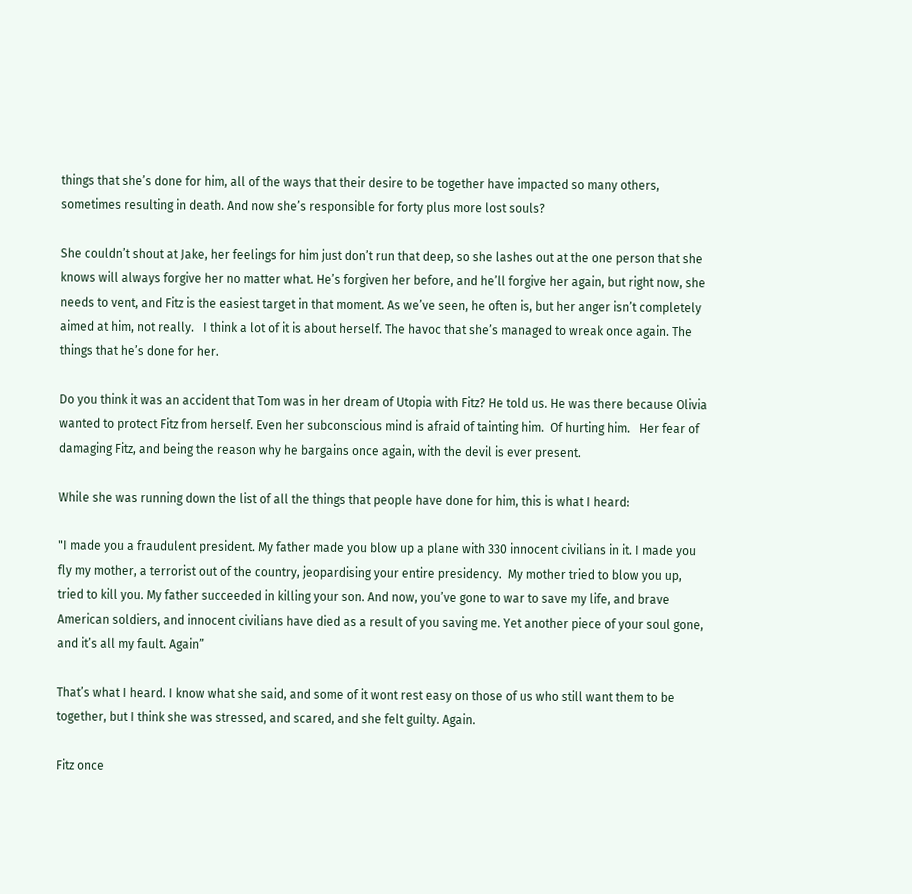things that she’s done for him, all of the ways that their desire to be together have impacted so many others, sometimes resulting in death. And now she’s responsible for forty plus more lost souls?

She couldn’t shout at Jake, her feelings for him just don’t run that deep, so she lashes out at the one person that she knows will always forgive her no matter what. He’s forgiven her before, and he’ll forgive her again, but right now, she needs to vent, and Fitz is the easiest target in that moment. As we’ve seen, he often is, but her anger isn’t completely aimed at him, not really.   I think a lot of it is about herself. The havoc that she’s managed to wreak once again. The things that he’s done for her.

Do you think it was an accident that Tom was in her dream of Utopia with Fitz? He told us. He was there because Olivia wanted to protect Fitz from herself. Even her subconscious mind is afraid of tainting him.  Of hurting him.   Her fear of damaging Fitz, and being the reason why he bargains once again, with the devil is ever present.

While she was running down the list of all the things that people have done for him, this is what I heard:

"I made you a fraudulent president. My father made you blow up a plane with 330 innocent civilians in it. I made you fly my mother, a terrorist out of the country, jeopardising your entire presidency.  My mother tried to blow you up, tried to kill you. My father succeeded in killing your son. And now, you’ve gone to war to save my life, and brave American soldiers, and innocent civilians have died as a result of you saving me. Yet another piece of your soul gone, and it’s all my fault. Again”

That’s what I heard. I know what she said, and some of it wont rest easy on those of us who still want them to be together, but I think she was stressed, and scared, and she felt guilty. Again.

Fitz once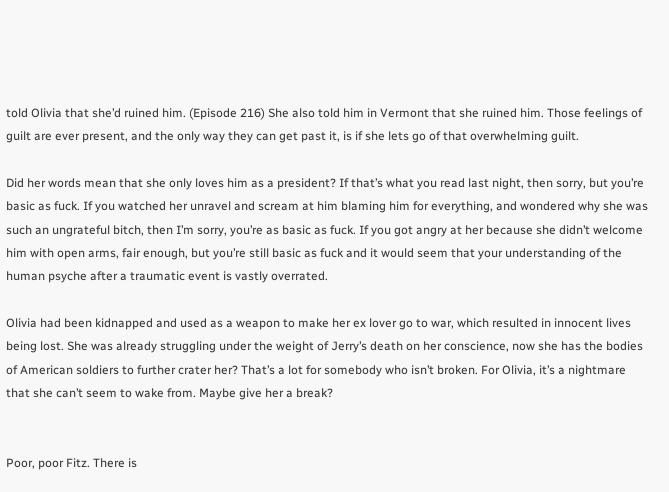told Olivia that she’d ruined him. (Episode 216) She also told him in Vermont that she ruined him. Those feelings of guilt are ever present, and the only way they can get past it, is if she lets go of that overwhelming guilt.

Did her words mean that she only loves him as a president? If that’s what you read last night, then sorry, but you’re basic as fuck. If you watched her unravel and scream at him blaming him for everything, and wondered why she was such an ungrateful bitch, then I’m sorry, you’re as basic as fuck. If you got angry at her because she didn’t welcome him with open arms, fair enough, but you’re still basic as fuck and it would seem that your understanding of the human psyche after a traumatic event is vastly overrated.

Olivia had been kidnapped and used as a weapon to make her ex lover go to war, which resulted in innocent lives being lost. She was already struggling under the weight of Jerry’s death on her conscience, now she has the bodies of American soldiers to further crater her? That’s a lot for somebody who isn’t broken. For Olivia, it’s a nightmare that she can’t seem to wake from. Maybe give her a break?


Poor, poor Fitz. There is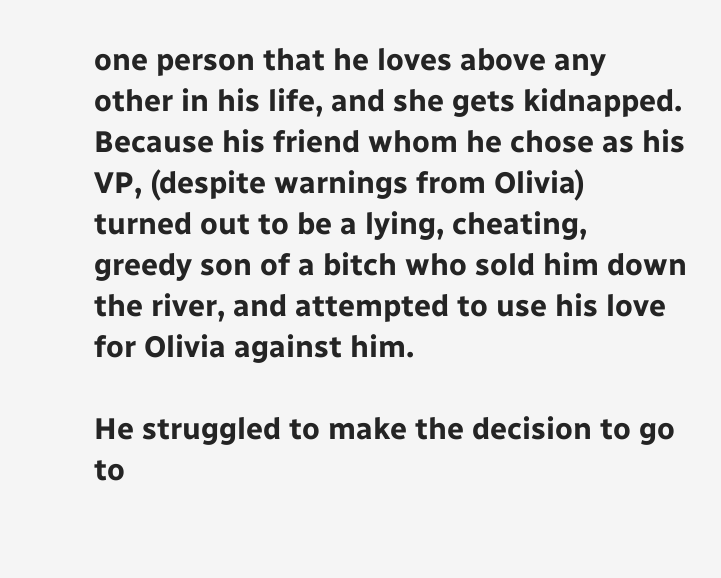one person that he loves above any other in his life, and she gets kidnapped. Because his friend whom he chose as his VP, (despite warnings from Olivia) turned out to be a lying, cheating, greedy son of a bitch who sold him down the river, and attempted to use his love for Olivia against him.

He struggled to make the decision to go to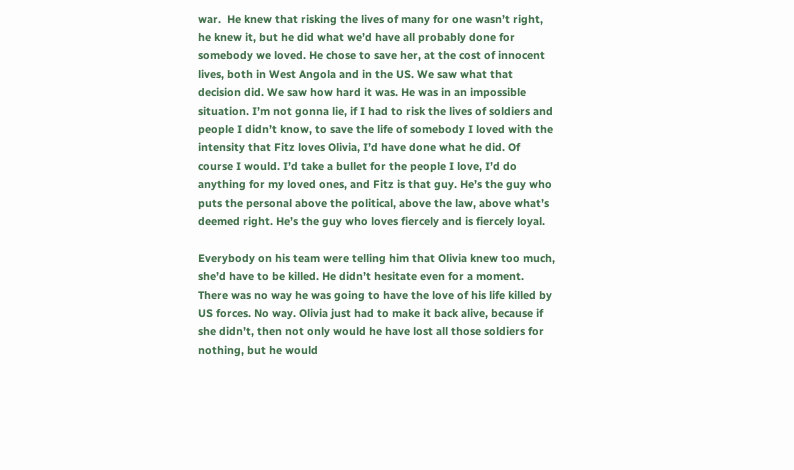war.  He knew that risking the lives of many for one wasn’t right, he knew it, but he did what we’d have all probably done for somebody we loved. He chose to save her, at the cost of innocent lives, both in West Angola and in the US. We saw what that decision did. We saw how hard it was. He was in an impossible situation. I’m not gonna lie, if I had to risk the lives of soldiers and people I didn’t know, to save the life of somebody I loved with the intensity that Fitz loves Olivia, I’d have done what he did. Of course I would. I’d take a bullet for the people I love, I’d do anything for my loved ones, and Fitz is that guy. He’s the guy who puts the personal above the political, above the law, above what’s deemed right. He’s the guy who loves fiercely and is fiercely loyal.

Everybody on his team were telling him that Olivia knew too much, she’d have to be killed. He didn’t hesitate even for a moment. There was no way he was going to have the love of his life killed by US forces. No way. Olivia just had to make it back alive, because if she didn’t, then not only would he have lost all those soldiers for nothing, but he would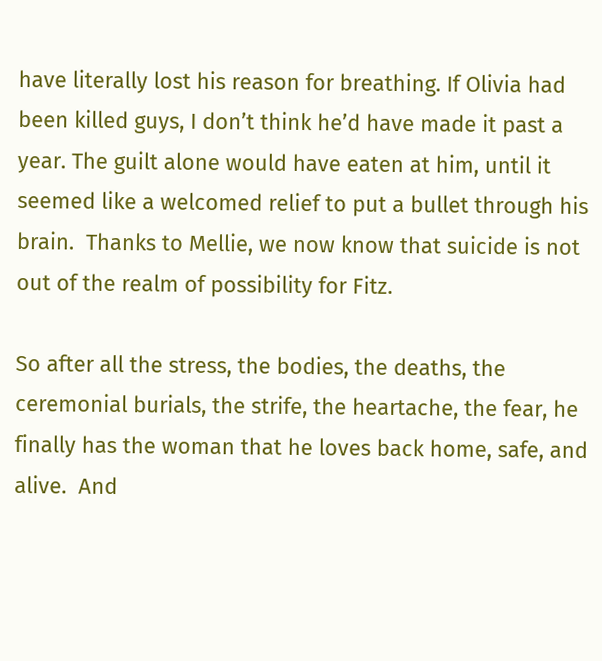have literally lost his reason for breathing. If Olivia had been killed guys, I don’t think he’d have made it past a year. The guilt alone would have eaten at him, until it seemed like a welcomed relief to put a bullet through his brain.  Thanks to Mellie, we now know that suicide is not out of the realm of possibility for Fitz.

So after all the stress, the bodies, the deaths, the ceremonial burials, the strife, the heartache, the fear, he finally has the woman that he loves back home, safe, and alive.  And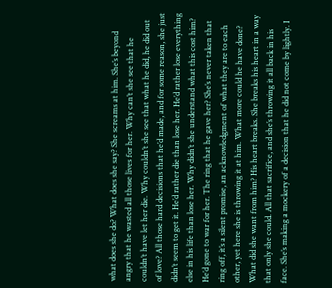what does she do? What does she say? She screams at him. She’s beyond angry that he wasted all those lives for her. Why can’t she see that he couldn’t have let her die. Why couldn’t she see that what he did, he did out of love? All those hard decisions that he’d made, and for some reason, she just didn’t seem to get it. He’d rather die than lose her. He’d rather lose everything else in his life than lose her. Why didn’t she understand what this cost him? He’d gone to war for her. The ring that he gave her? She’s never taken that ring off, it’s a silent promise, an acknowledgment of what they are to each other, yet here she is throwing it at him. What more could he have done? What did she want from him? His heart breaks. She breaks his heart in a way that only she could. All that sacrifice, and she’s throwing it all back in his face. She’s making a mockery of a decision that he did not come by lightly. I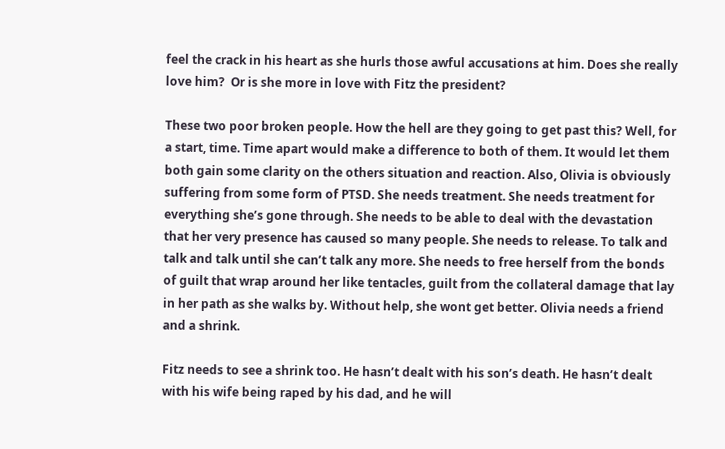feel the crack in his heart as she hurls those awful accusations at him. Does she really love him?  Or is she more in love with Fitz the president?

These two poor broken people. How the hell are they going to get past this? Well, for a start, time. Time apart would make a difference to both of them. It would let them both gain some clarity on the others situation and reaction. Also, Olivia is obviously suffering from some form of PTSD. She needs treatment. She needs treatment for everything she’s gone through. She needs to be able to deal with the devastation that her very presence has caused so many people. She needs to release. To talk and talk and talk until she can’t talk any more. She needs to free herself from the bonds of guilt that wrap around her like tentacles, guilt from the collateral damage that lay in her path as she walks by. Without help, she wont get better. Olivia needs a friend and a shrink.

Fitz needs to see a shrink too. He hasn’t dealt with his son’s death. He hasn’t dealt with his wife being raped by his dad, and he will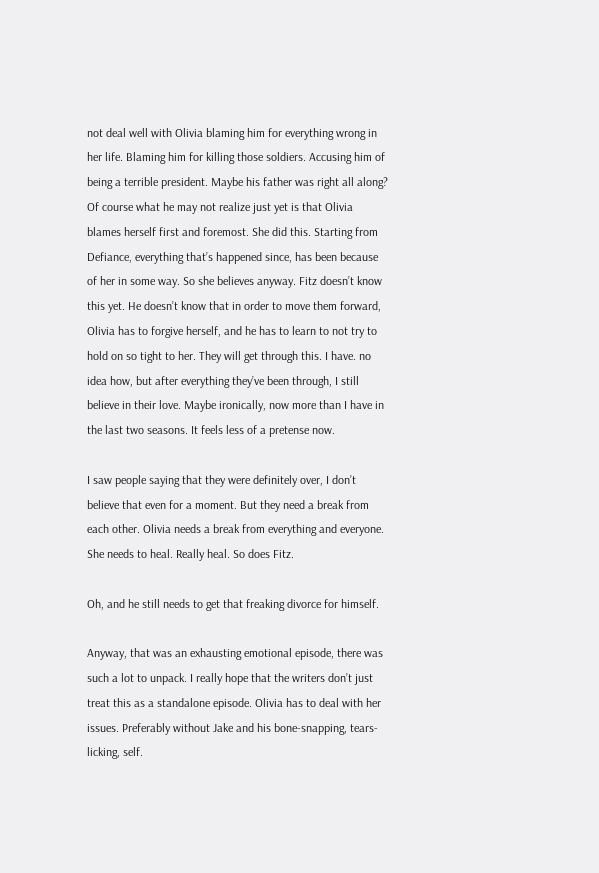not deal well with Olivia blaming him for everything wrong in her life. Blaming him for killing those soldiers. Accusing him of being a terrible president. Maybe his father was right all along? Of course what he may not realize just yet is that Olivia blames herself first and foremost. She did this. Starting from Defiance, everything that’s happened since, has been because of her in some way. So she believes anyway. Fitz doesn’t know this yet. He doesn’t know that in order to move them forward, Olivia has to forgive herself, and he has to learn to not try to hold on so tight to her. They will get through this. I have. no idea how, but after everything they’ve been through, I still believe in their love. Maybe ironically, now more than I have in the last two seasons. It feels less of a pretense now.

I saw people saying that they were definitely over, I don’t believe that even for a moment. But they need a break from each other. Olivia needs a break from everything and everyone. She needs to heal. Really heal. So does Fitz.

Oh, and he still needs to get that freaking divorce for himself.

Anyway, that was an exhausting emotional episode, there was such a lot to unpack. I really hope that the writers don’t just treat this as a standalone episode. Olivia has to deal with her issues. Preferably without Jake and his bone-snapping, tears-licking, self.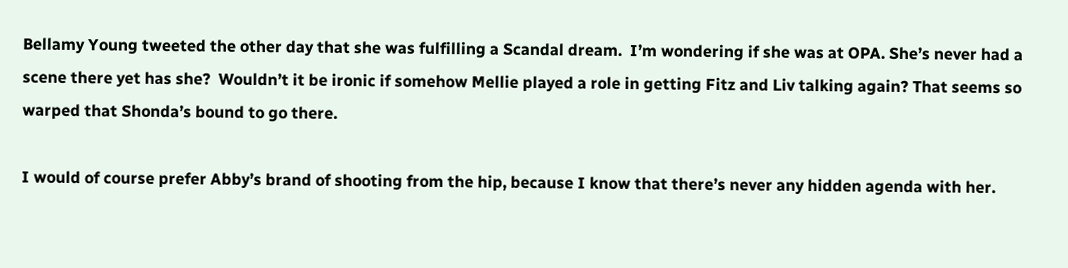Bellamy Young tweeted the other day that she was fulfilling a Scandal dream.  I’m wondering if she was at OPA. She’s never had a scene there yet has she?  Wouldn’t it be ironic if somehow Mellie played a role in getting Fitz and Liv talking again? That seems so warped that Shonda’s bound to go there.

I would of course prefer Abby’s brand of shooting from the hip, because I know that there’s never any hidden agenda with her.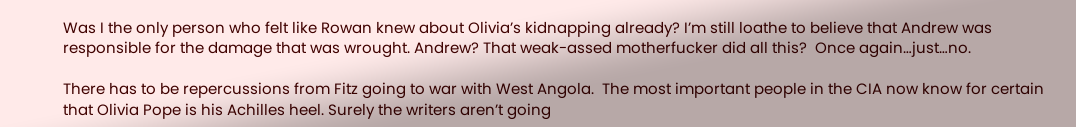Was I the only person who felt like Rowan knew about Olivia’s kidnapping already? I’m still loathe to believe that Andrew was responsible for the damage that was wrought. Andrew? That weak-assed motherfucker did all this?  Once again…just…no.

There has to be repercussions from Fitz going to war with West Angola.  The most important people in the CIA now know for certain that Olivia Pope is his Achilles heel. Surely the writers aren’t going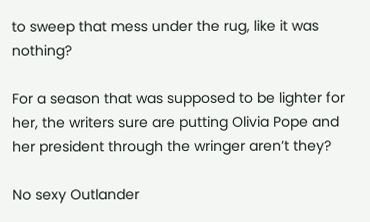to sweep that mess under the rug, like it was nothing?

For a season that was supposed to be lighter for her, the writers sure are putting Olivia Pope and her president through the wringer aren’t they?

No sexy Outlander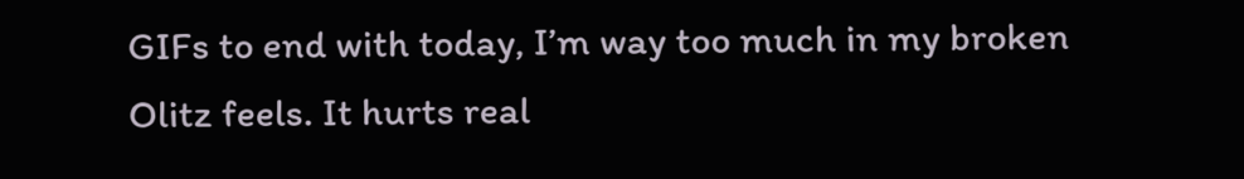GIFs to end with today, I’m way too much in my broken Olitz feels. It hurts real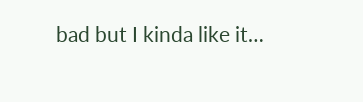bad but I kinda like it…